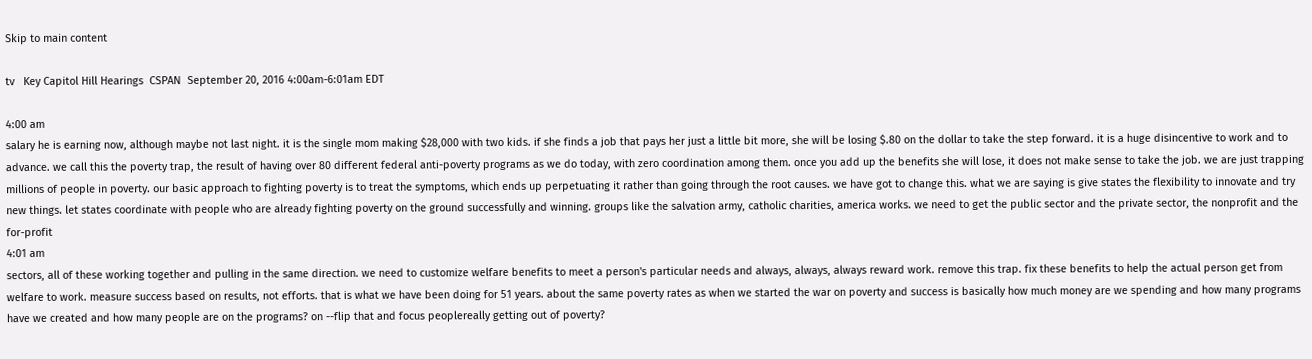Skip to main content

tv   Key Capitol Hill Hearings  CSPAN  September 20, 2016 4:00am-6:01am EDT

4:00 am
salary he is earning now, although maybe not last night. it is the single mom making $28,000 with two kids. if she finds a job that pays her just a little bit more, she will be losing $.80 on the dollar to take the step forward. it is a huge disincentive to work and to advance. we call this the poverty trap, the result of having over 80 different federal anti-poverty programs as we do today, with zero coordination among them. once you add up the benefits she will lose, it does not make sense to take the job. we are just trapping millions of people in poverty. our basic approach to fighting poverty is to treat the symptoms, which ends up perpetuating it rather than going through the root causes. we have got to change this. what we are saying is give states the flexibility to innovate and try new things. let states coordinate with people who are already fighting poverty on the ground successfully and winning. groups like the salvation army, catholic charities, america works. we need to get the public sector and the private sector, the nonprofit and the for-profit
4:01 am
sectors, all of these working together and pulling in the same direction. we need to customize welfare benefits to meet a person's particular needs and always, always, always reward work. remove this trap. fix these benefits to help the actual person get from welfare to work. measure success based on results, not efforts. that is what we have been doing for 51 years. about the same poverty rates as when we started the war on poverty and success is basically how much money are we spending and how many programs have we created and how many people are on the programs? on --flip that and focus peoplereally getting out of poverty?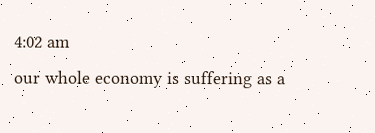4:02 am
our whole economy is suffering as a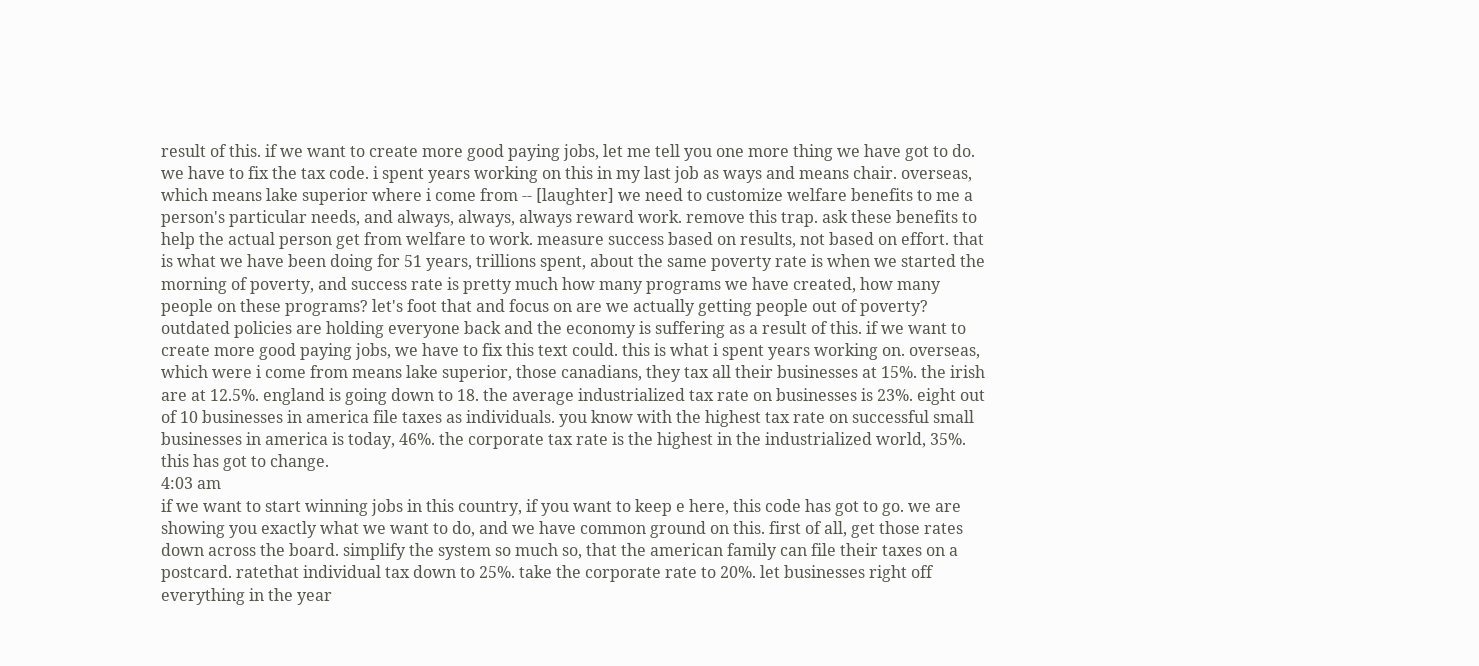result of this. if we want to create more good paying jobs, let me tell you one more thing we have got to do. we have to fix the tax code. i spent years working on this in my last job as ways and means chair. overseas, which means lake superior where i come from -- [laughter] we need to customize welfare benefits to me a person's particular needs, and always, always, always reward work. remove this trap. ask these benefits to help the actual person get from welfare to work. measure success based on results, not based on effort. that is what we have been doing for 51 years, trillions spent, about the same poverty rate is when we started the morning of poverty, and success rate is pretty much how many programs we have created, how many people on these programs? let's foot that and focus on are we actually getting people out of poverty? outdated policies are holding everyone back and the economy is suffering as a result of this. if we want to create more good paying jobs, we have to fix this text could. this is what i spent years working on. overseas, which were i come from means lake superior, those canadians, they tax all their businesses at 15%. the irish are at 12.5%. england is going down to 18. the average industrialized tax rate on businesses is 23%. eight out of 10 businesses in america file taxes as individuals. you know with the highest tax rate on successful small businesses in america is today, 46%. the corporate tax rate is the highest in the industrialized world, 35%. this has got to change.
4:03 am
if we want to start winning jobs in this country, if you want to keep e here, this code has got to go. we are showing you exactly what we want to do, and we have common ground on this. first of all, get those rates down across the board. simplify the system so much so, that the american family can file their taxes on a postcard. ratethat individual tax down to 25%. take the corporate rate to 20%. let businesses right off everything in the year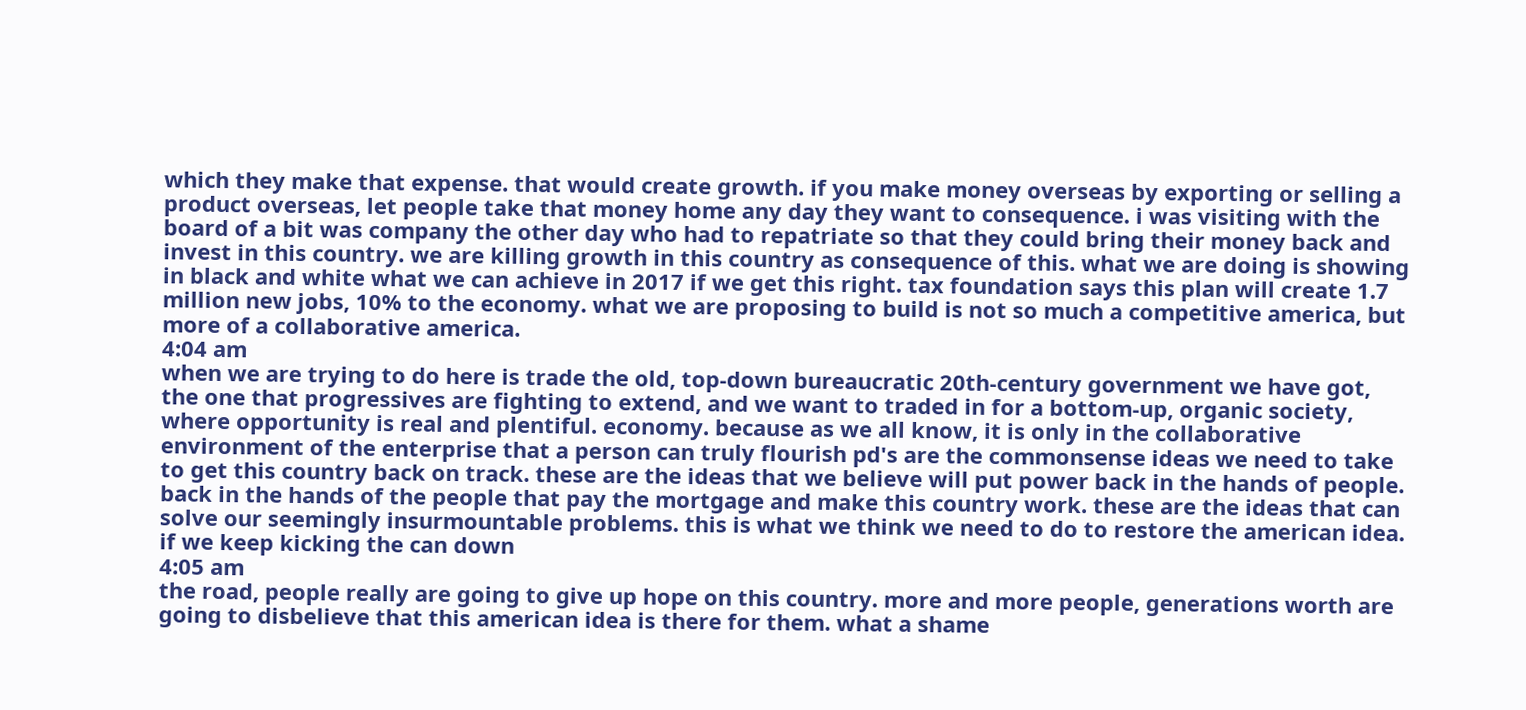which they make that expense. that would create growth. if you make money overseas by exporting or selling a product overseas, let people take that money home any day they want to consequence. i was visiting with the board of a bit was company the other day who had to repatriate so that they could bring their money back and invest in this country. we are killing growth in this country as consequence of this. what we are doing is showing in black and white what we can achieve in 2017 if we get this right. tax foundation says this plan will create 1.7 million new jobs, 10% to the economy. what we are proposing to build is not so much a competitive america, but more of a collaborative america.
4:04 am
when we are trying to do here is trade the old, top-down bureaucratic 20th-century government we have got, the one that progressives are fighting to extend, and we want to traded in for a bottom-up, organic society, where opportunity is real and plentiful. economy. because as we all know, it is only in the collaborative environment of the enterprise that a person can truly flourish pd's are the commonsense ideas we need to take to get this country back on track. these are the ideas that we believe will put power back in the hands of people. back in the hands of the people that pay the mortgage and make this country work. these are the ideas that can solve our seemingly insurmountable problems. this is what we think we need to do to restore the american idea. if we keep kicking the can down
4:05 am
the road, people really are going to give up hope on this country. more and more people, generations worth are going to disbelieve that this american idea is there for them. what a shame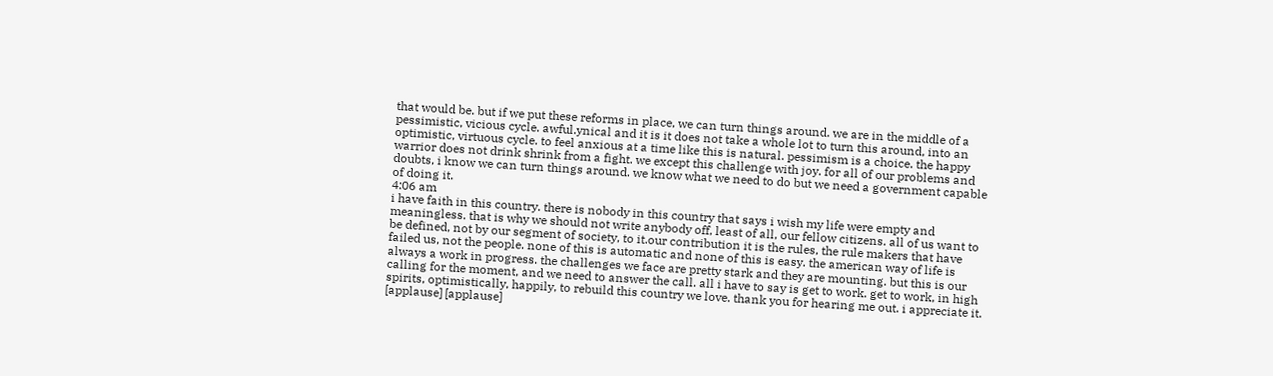that would be. but if we put these reforms in place, we can turn things around. we are in the middle of a pessimistic, vicious cycle. awful.ynical and it is it does not take a whole lot to turn this around, into an optimistic, virtuous cycle. to feel anxious at a time like this is natural. pessimism is a choice. the happy warrior does not drink shrink from a fight. we except this challenge with joy. for all of our problems and doubts, i know we can turn things around. we know what we need to do but we need a government capable of doing it.
4:06 am
i have faith in this country. there is nobody in this country that says i wish my life were empty and meaningless. that is why we should not write anybody off, least of all, our fellow citizens. all of us want to be defined, not by our segment of society, to it.our contribution it is the rules, the rule makers that have failed us, not the people. none of this is automatic and none of this is easy. the american way of life is always a work in progress. the challenges we face are pretty stark and they are mounting. but this is our calling for the moment, and we need to answer the call. all i have to say is get to work. get to work, in high spirits, optimistically, happily, to rebuild this country we love. thank you for hearing me out. i appreciate it. [applause] [applause]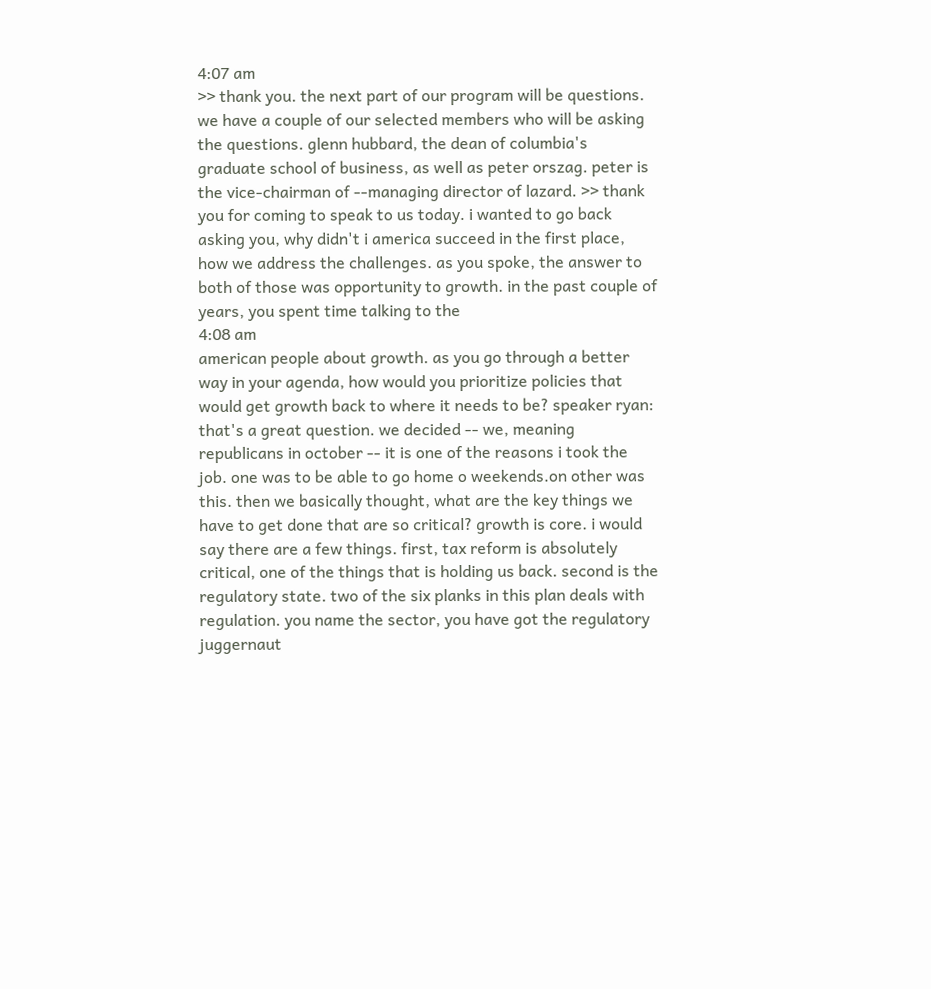4:07 am
>> thank you. the next part of our program will be questions. we have a couple of our selected members who will be asking the questions. glenn hubbard, the dean of columbia's graduate school of business, as well as peter orszag. peter is the vice-chairman of --managing director of lazard. >> thank you for coming to speak to us today. i wanted to go back asking you, why didn't i america succeed in the first place, how we address the challenges. as you spoke, the answer to both of those was opportunity to growth. in the past couple of years, you spent time talking to the
4:08 am
american people about growth. as you go through a better way in your agenda, how would you prioritize policies that would get growth back to where it needs to be? speaker ryan: that's a great question. we decided -- we, meaning republicans in october -- it is one of the reasons i took the job. one was to be able to go home o weekends.on other was this. then we basically thought, what are the key things we have to get done that are so critical? growth is core. i would say there are a few things. first, tax reform is absolutely critical, one of the things that is holding us back. second is the regulatory state. two of the six planks in this plan deals with regulation. you name the sector, you have got the regulatory juggernaut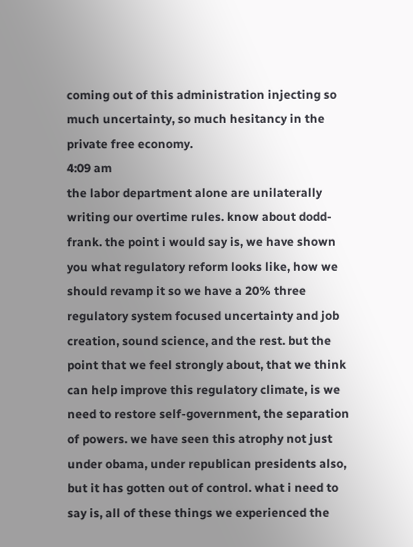coming out of this administration injecting so much uncertainty, so much hesitancy in the private free economy.
4:09 am
the labor department alone are unilaterally writing our overtime rules. know about dodd-frank. the point i would say is, we have shown you what regulatory reform looks like, how we should revamp it so we have a 20% three regulatory system focused uncertainty and job creation, sound science, and the rest. but the point that we feel strongly about, that we think can help improve this regulatory climate, is we need to restore self-government, the separation of powers. we have seen this atrophy not just under obama, under republican presidents also, but it has gotten out of control. what i need to say is, all of these things we experienced the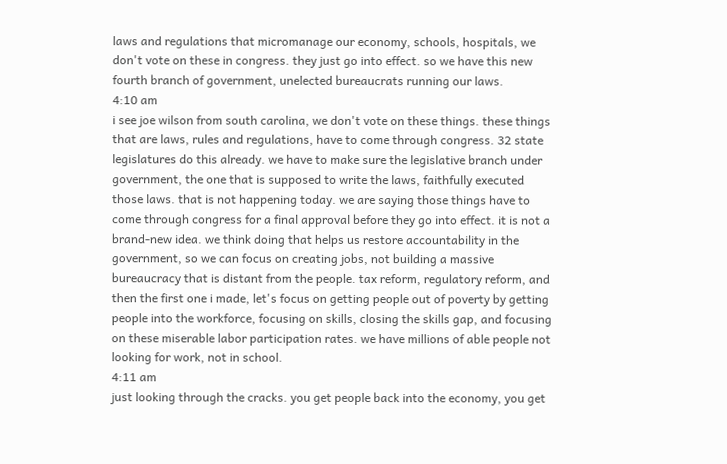laws and regulations that micromanage our economy, schools, hospitals, we don't vote on these in congress. they just go into effect. so we have this new fourth branch of government, unelected bureaucrats running our laws.
4:10 am
i see joe wilson from south carolina, we don't vote on these things. these things that are laws, rules and regulations, have to come through congress. 32 state legislatures do this already. we have to make sure the legislative branch under government, the one that is supposed to write the laws, faithfully executed those laws. that is not happening today. we are saying those things have to come through congress for a final approval before they go into effect. it is not a brand-new idea. we think doing that helps us restore accountability in the government, so we can focus on creating jobs, not building a massive bureaucracy that is distant from the people. tax reform, regulatory reform, and then the first one i made, let's focus on getting people out of poverty by getting people into the workforce, focusing on skills, closing the skills gap, and focusing on these miserable labor participation rates. we have millions of able people not looking for work, not in school.
4:11 am
just looking through the cracks. you get people back into the economy, you get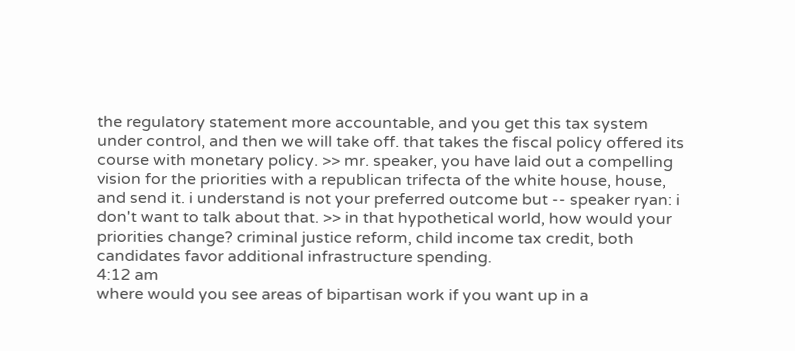the regulatory statement more accountable, and you get this tax system under control, and then we will take off. that takes the fiscal policy offered its course with monetary policy. >> mr. speaker, you have laid out a compelling vision for the priorities with a republican trifecta of the white house, house, and send it. i understand is not your preferred outcome but -- speaker ryan: i don't want to talk about that. >> in that hypothetical world, how would your priorities change? criminal justice reform, child income tax credit, both candidates favor additional infrastructure spending.
4:12 am
where would you see areas of bipartisan work if you want up in a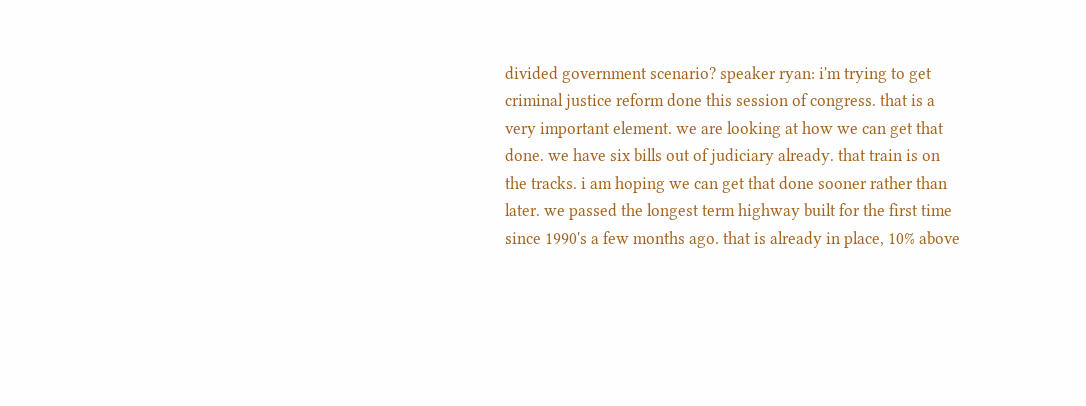divided government scenario? speaker ryan: i'm trying to get criminal justice reform done this session of congress. that is a very important element. we are looking at how we can get that done. we have six bills out of judiciary already. that train is on the tracks. i am hoping we can get that done sooner rather than later. we passed the longest term highway built for the first time since 1990's a few months ago. that is already in place, 10% above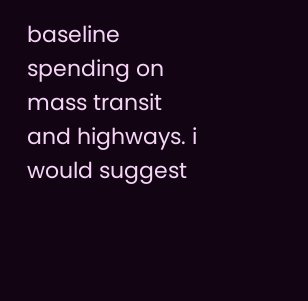baseline spending on mass transit and highways. i would suggest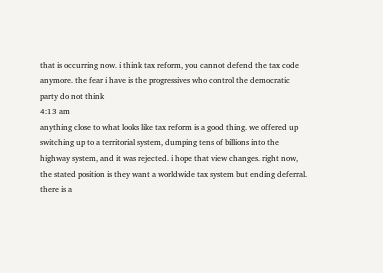that is occurring now. i think tax reform, you cannot defend the tax code anymore. the fear i have is the progressives who control the democratic party do not think
4:13 am
anything close to what looks like tax reform is a good thing. we offered up switching up to a territorial system, dumping tens of billions into the highway system, and it was rejected. i hope that view changes. right now, the stated position is they want a worldwide tax system but ending deferral. there is a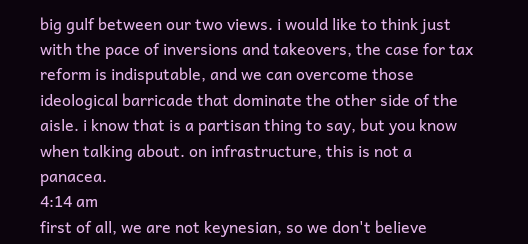big gulf between our two views. i would like to think just with the pace of inversions and takeovers, the case for tax reform is indisputable, and we can overcome those ideological barricade that dominate the other side of the aisle. i know that is a partisan thing to say, but you know when talking about. on infrastructure, this is not a panacea.
4:14 am
first of all, we are not keynesian, so we don't believe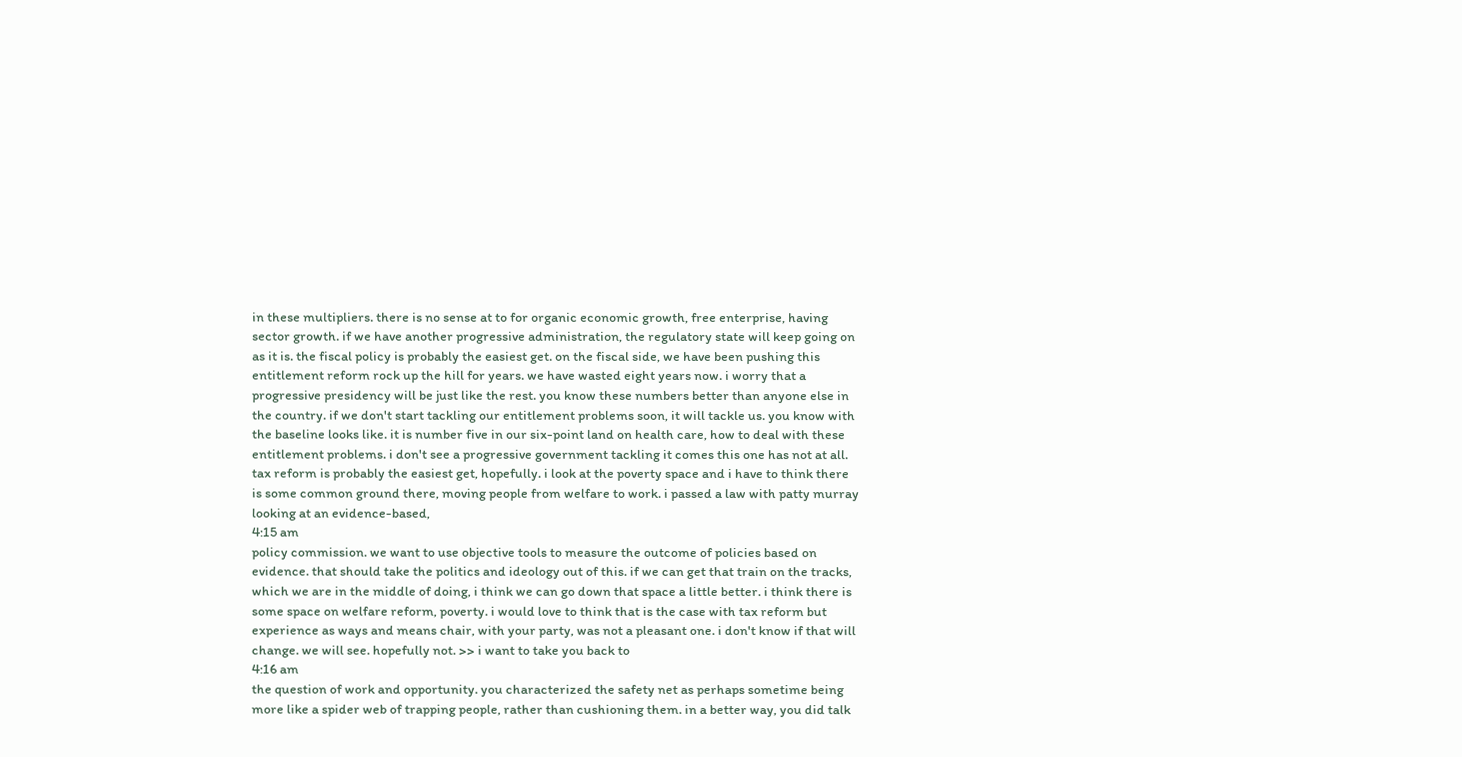in these multipliers. there is no sense at to for organic economic growth, free enterprise, having sector growth. if we have another progressive administration, the regulatory state will keep going on as it is. the fiscal policy is probably the easiest get. on the fiscal side, we have been pushing this entitlement reform rock up the hill for years. we have wasted eight years now. i worry that a progressive presidency will be just like the rest. you know these numbers better than anyone else in the country. if we don't start tackling our entitlement problems soon, it will tackle us. you know with the baseline looks like. it is number five in our six-point land on health care, how to deal with these entitlement problems. i don't see a progressive government tackling it comes this one has not at all. tax reform is probably the easiest get, hopefully. i look at the poverty space and i have to think there is some common ground there, moving people from welfare to work. i passed a law with patty murray looking at an evidence-based,
4:15 am
policy commission. we want to use objective tools to measure the outcome of policies based on evidence. that should take the politics and ideology out of this. if we can get that train on the tracks, which we are in the middle of doing, i think we can go down that space a little better. i think there is some space on welfare reform, poverty. i would love to think that is the case with tax reform but experience as ways and means chair, with your party, was not a pleasant one. i don't know if that will change. we will see. hopefully not. >> i want to take you back to
4:16 am
the question of work and opportunity. you characterized the safety net as perhaps sometime being more like a spider web of trapping people, rather than cushioning them. in a better way, you did talk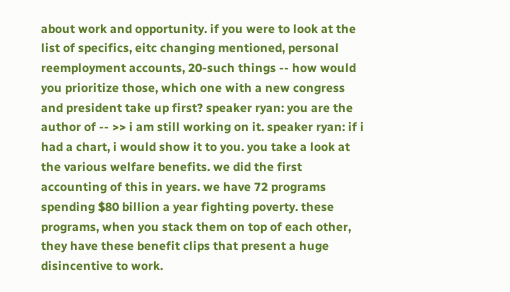about work and opportunity. if you were to look at the list of specifics, eitc changing mentioned, personal reemployment accounts, 20-such things -- how would you prioritize those, which one with a new congress and president take up first? speaker ryan: you are the author of -- >> i am still working on it. speaker ryan: if i had a chart, i would show it to you. you take a look at the various welfare benefits. we did the first accounting of this in years. we have 72 programs spending $80 billion a year fighting poverty. these programs, when you stack them on top of each other, they have these benefit clips that present a huge disincentive to work.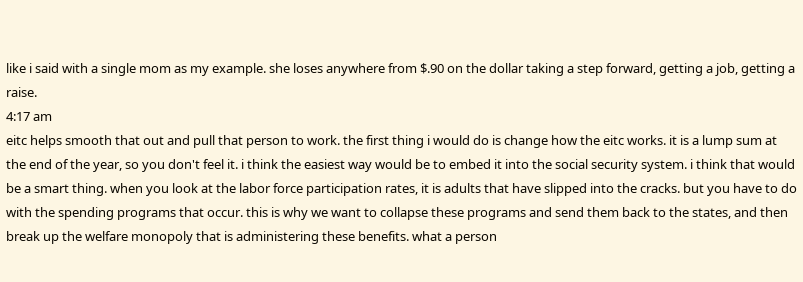like i said with a single mom as my example. she loses anywhere from $.90 on the dollar taking a step forward, getting a job, getting a raise.
4:17 am
eitc helps smooth that out and pull that person to work. the first thing i would do is change how the eitc works. it is a lump sum at the end of the year, so you don't feel it. i think the easiest way would be to embed it into the social security system. i think that would be a smart thing. when you look at the labor force participation rates, it is adults that have slipped into the cracks. but you have to do with the spending programs that occur. this is why we want to collapse these programs and send them back to the states, and then break up the welfare monopoly that is administering these benefits. what a person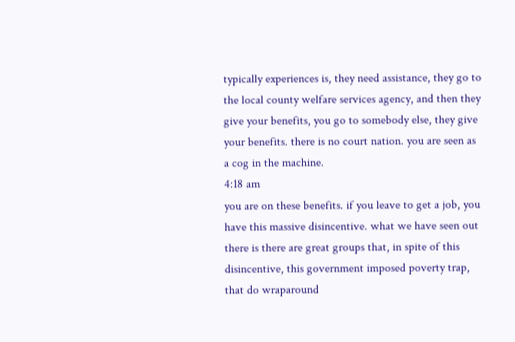typically experiences is, they need assistance, they go to the local county welfare services agency, and then they give your benefits, you go to somebody else, they give your benefits. there is no court nation. you are seen as a cog in the machine.
4:18 am
you are on these benefits. if you leave to get a job, you have this massive disincentive. what we have seen out there is there are great groups that, in spite of this disincentive, this government imposed poverty trap, that do wraparound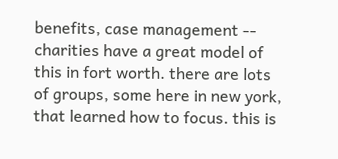benefits, case management -- charities have a great model of this in fort worth. there are lots of groups, some here in new york, that learned how to focus. this is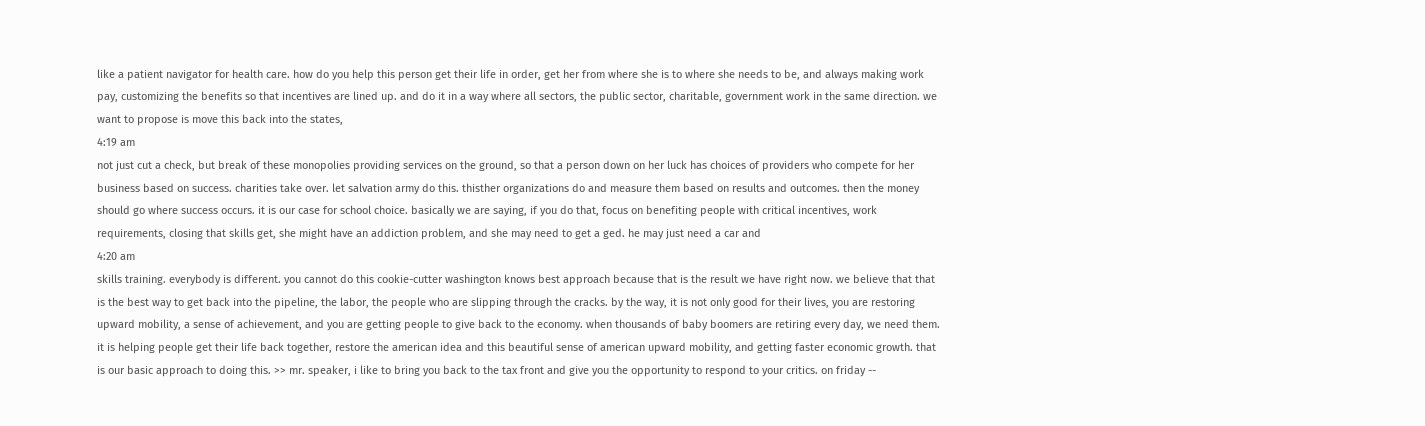like a patient navigator for health care. how do you help this person get their life in order, get her from where she is to where she needs to be, and always making work pay, customizing the benefits so that incentives are lined up. and do it in a way where all sectors, the public sector, charitable, government work in the same direction. we want to propose is move this back into the states,
4:19 am
not just cut a check, but break of these monopolies providing services on the ground, so that a person down on her luck has choices of providers who compete for her business based on success. charities take over. let salvation army do this. thisther organizations do and measure them based on results and outcomes. then the money should go where success occurs. it is our case for school choice. basically we are saying, if you do that, focus on benefiting people with critical incentives, work requirements, closing that skills get, she might have an addiction problem, and she may need to get a ged. he may just need a car and
4:20 am
skills training. everybody is different. you cannot do this cookie-cutter washington knows best approach because that is the result we have right now. we believe that that is the best way to get back into the pipeline, the labor, the people who are slipping through the cracks. by the way, it is not only good for their lives, you are restoring upward mobility, a sense of achievement, and you are getting people to give back to the economy. when thousands of baby boomers are retiring every day, we need them. it is helping people get their life back together, restore the american idea and this beautiful sense of american upward mobility, and getting faster economic growth. that is our basic approach to doing this. >> mr. speaker, i like to bring you back to the tax front and give you the opportunity to respond to your critics. on friday --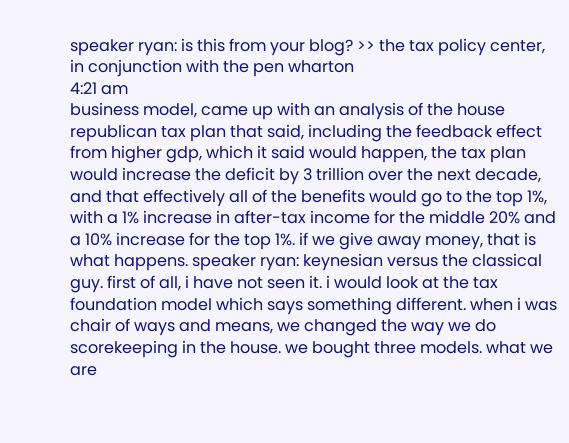speaker ryan: is this from your blog? >> the tax policy center, in conjunction with the pen wharton
4:21 am
business model, came up with an analysis of the house republican tax plan that said, including the feedback effect from higher gdp, which it said would happen, the tax plan would increase the deficit by 3 trillion over the next decade, and that effectively all of the benefits would go to the top 1%, with a 1% increase in after-tax income for the middle 20% and a 10% increase for the top 1%. if we give away money, that is what happens. speaker ryan: keynesian versus the classical guy. first of all, i have not seen it. i would look at the tax foundation model which says something different. when i was chair of ways and means, we changed the way we do scorekeeping in the house. we bought three models. what we are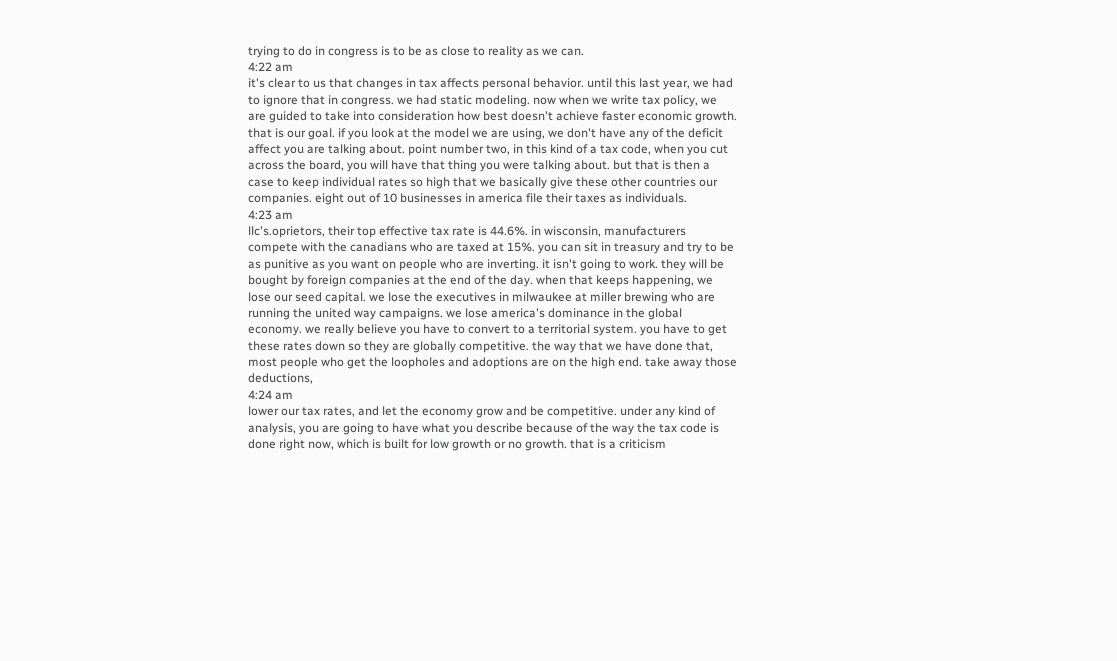trying to do in congress is to be as close to reality as we can.
4:22 am
it's clear to us that changes in tax affects personal behavior. until this last year, we had to ignore that in congress. we had static modeling. now when we write tax policy, we are guided to take into consideration how best doesn't achieve faster economic growth. that is our goal. if you look at the model we are using, we don't have any of the deficit affect you are talking about. point number two, in this kind of a tax code, when you cut across the board, you will have that thing you were talking about. but that is then a case to keep individual rates so high that we basically give these other countries our companies. eight out of 10 businesses in america file their taxes as individuals.
4:23 am
llc's.oprietors, their top effective tax rate is 44.6%. in wisconsin, manufacturers compete with the canadians who are taxed at 15%. you can sit in treasury and try to be as punitive as you want on people who are inverting. it isn't going to work. they will be bought by foreign companies at the end of the day. when that keeps happening, we lose our seed capital. we lose the executives in milwaukee at miller brewing who are running the united way campaigns. we lose america's dominance in the global economy. we really believe you have to convert to a territorial system. you have to get these rates down so they are globally competitive. the way that we have done that, most people who get the loopholes and adoptions are on the high end. take away those deductions,
4:24 am
lower our tax rates, and let the economy grow and be competitive. under any kind of analysis, you are going to have what you describe because of the way the tax code is done right now, which is built for low growth or no growth. that is a criticism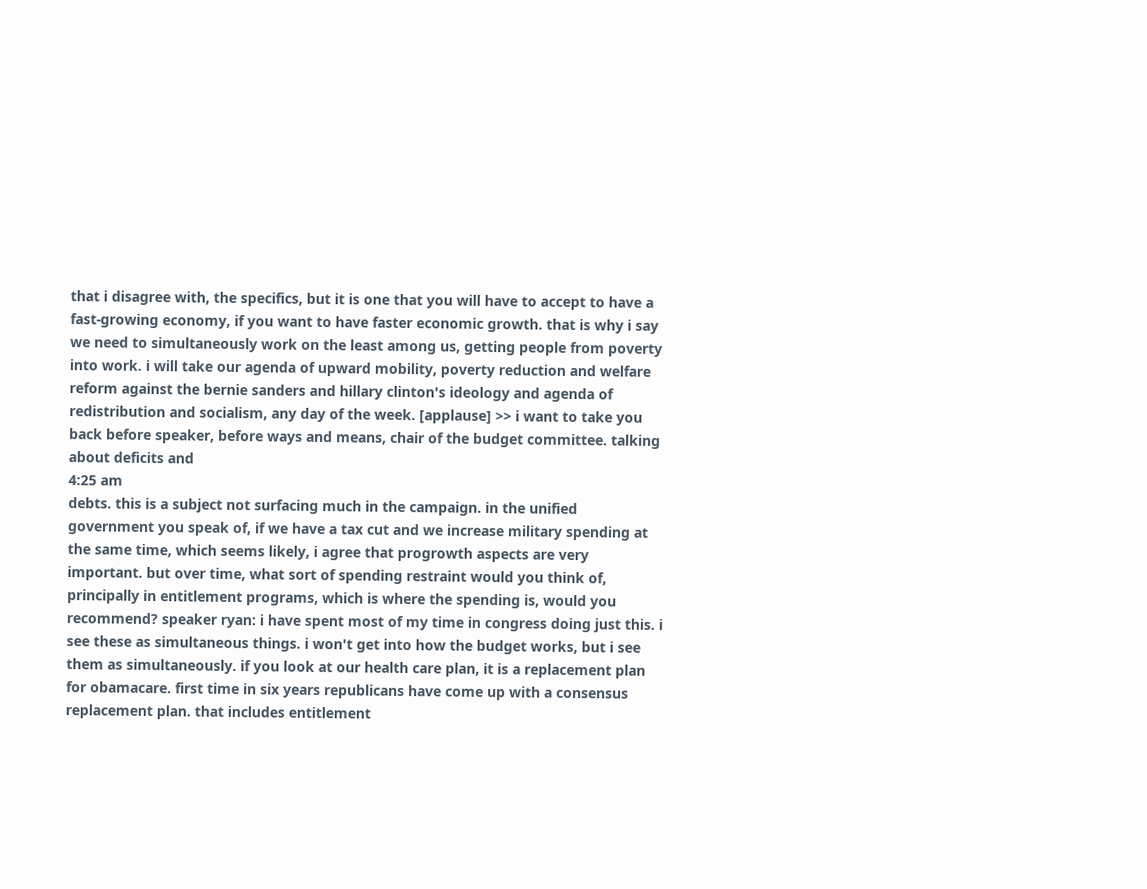that i disagree with, the specifics, but it is one that you will have to accept to have a fast-growing economy, if you want to have faster economic growth. that is why i say we need to simultaneously work on the least among us, getting people from poverty into work. i will take our agenda of upward mobility, poverty reduction and welfare reform against the bernie sanders and hillary clinton's ideology and agenda of redistribution and socialism, any day of the week. [applause] >> i want to take you back before speaker, before ways and means, chair of the budget committee. talking about deficits and
4:25 am
debts. this is a subject not surfacing much in the campaign. in the unified government you speak of, if we have a tax cut and we increase military spending at the same time, which seems likely, i agree that progrowth aspects are very important. but over time, what sort of spending restraint would you think of, principally in entitlement programs, which is where the spending is, would you recommend? speaker ryan: i have spent most of my time in congress doing just this. i see these as simultaneous things. i won't get into how the budget works, but i see them as simultaneously. if you look at our health care plan, it is a replacement plan for obamacare. first time in six years republicans have come up with a consensus replacement plan. that includes entitlement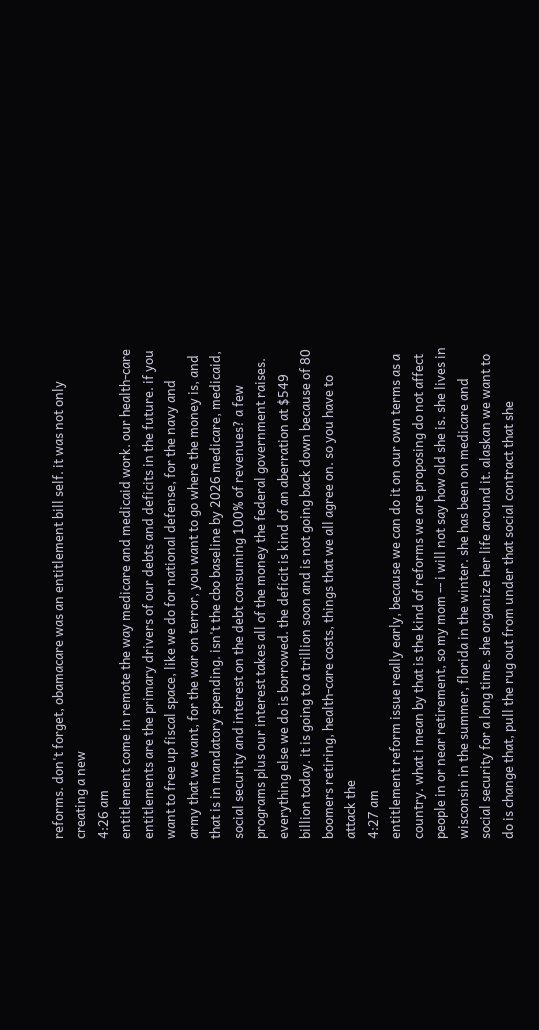reforms. don't forget, obamacare was an entitlement bill self. it was not only creating a new
4:26 am
entitlement come in remote the way medicare and medicaid work. our health-care entitlements are the primary drivers of our debts and deficits in the future. if you want to free up fiscal space, like we do for national defense, for the navy and army that we want, for the war on terror, you want to go where the money is, and that is in mandatory spending. isn't the cbo baseline by 2026 medicare, medicaid, social security and interest on the debt consuming 100% of revenues? a few programs plus our interest takes all of the money the federal government raises. everything else we do is borrowed. the deficit is kind of an aberration at $549 billion today. it is going to a trillion soon and is not going back down because of 80 boomers retiring, health-care costs, things that we all agree on. so you have to attack the
4:27 am
entitlement reform issue really early, because we can do it on our own terms as a country. what i mean by that is the kind of reforms we are proposing do not affect people in or near retirement, so my mom -- i will not say how old she is. she lives in wisconsin in the summer, florida in the winter. she has been on medicare and social security for a long time. she organize her life around it. alaskan we want to do is change that, pull the rug out from under that social contract that she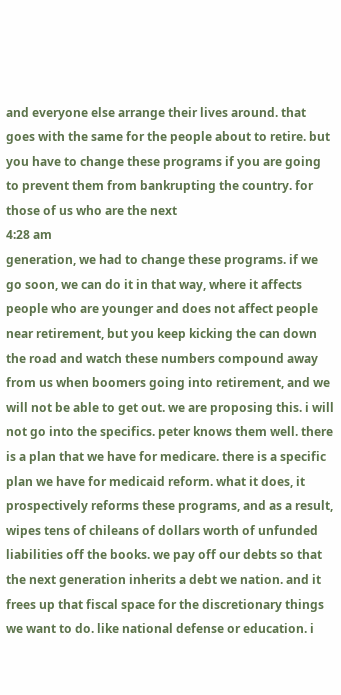and everyone else arrange their lives around. that goes with the same for the people about to retire. but you have to change these programs if you are going to prevent them from bankrupting the country. for those of us who are the next
4:28 am
generation, we had to change these programs. if we go soon, we can do it in that way, where it affects people who are younger and does not affect people near retirement, but you keep kicking the can down the road and watch these numbers compound away from us when boomers going into retirement, and we will not be able to get out. we are proposing this. i will not go into the specifics. peter knows them well. there is a plan that we have for medicare. there is a specific plan we have for medicaid reform. what it does, it prospectively reforms these programs, and as a result, wipes tens of chileans of dollars worth of unfunded liabilities off the books. we pay off our debts so that the next generation inherits a debt we nation. and it frees up that fiscal space for the discretionary things we want to do. like national defense or education. i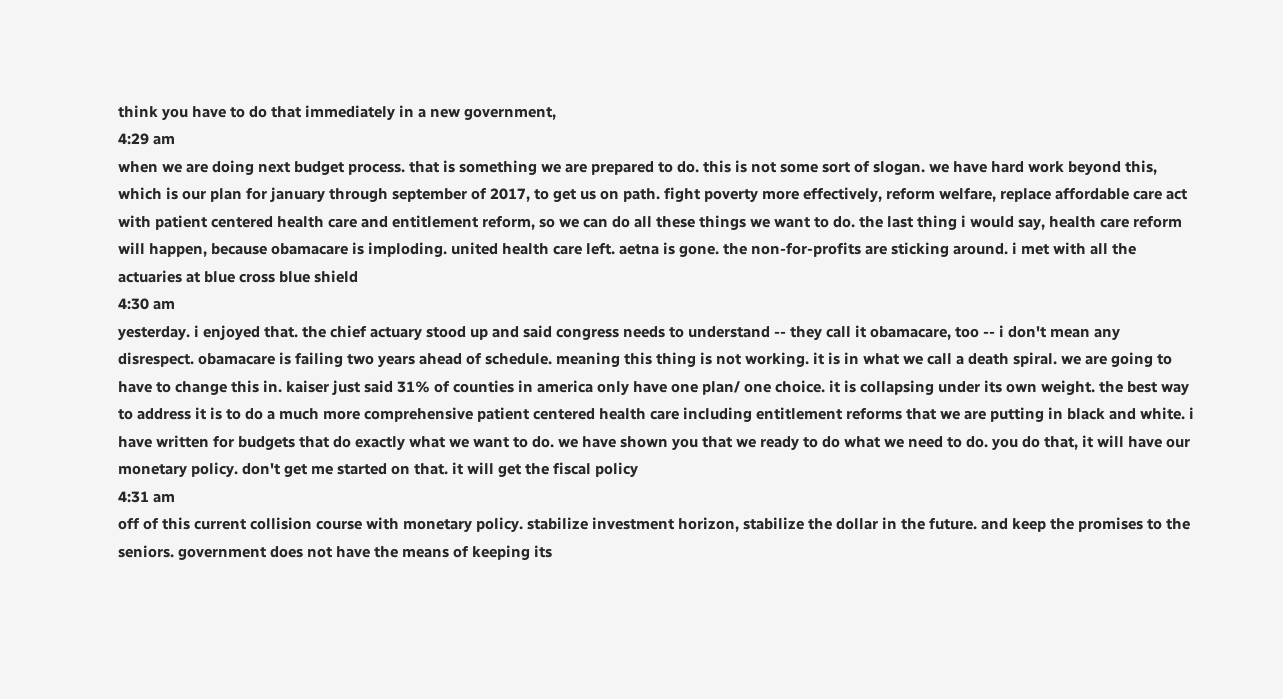think you have to do that immediately in a new government,
4:29 am
when we are doing next budget process. that is something we are prepared to do. this is not some sort of slogan. we have hard work beyond this, which is our plan for january through september of 2017, to get us on path. fight poverty more effectively, reform welfare, replace affordable care act with patient centered health care and entitlement reform, so we can do all these things we want to do. the last thing i would say, health care reform will happen, because obamacare is imploding. united health care left. aetna is gone. the non-for-profits are sticking around. i met with all the actuaries at blue cross blue shield
4:30 am
yesterday. i enjoyed that. the chief actuary stood up and said congress needs to understand -- they call it obamacare, too -- i don't mean any disrespect. obamacare is failing two years ahead of schedule. meaning this thing is not working. it is in what we call a death spiral. we are going to have to change this in. kaiser just said 31% of counties in america only have one plan/ one choice. it is collapsing under its own weight. the best way to address it is to do a much more comprehensive patient centered health care including entitlement reforms that we are putting in black and white. i have written for budgets that do exactly what we want to do. we have shown you that we ready to do what we need to do. you do that, it will have our monetary policy. don't get me started on that. it will get the fiscal policy
4:31 am
off of this current collision course with monetary policy. stabilize investment horizon, stabilize the dollar in the future. and keep the promises to the seniors. government does not have the means of keeping its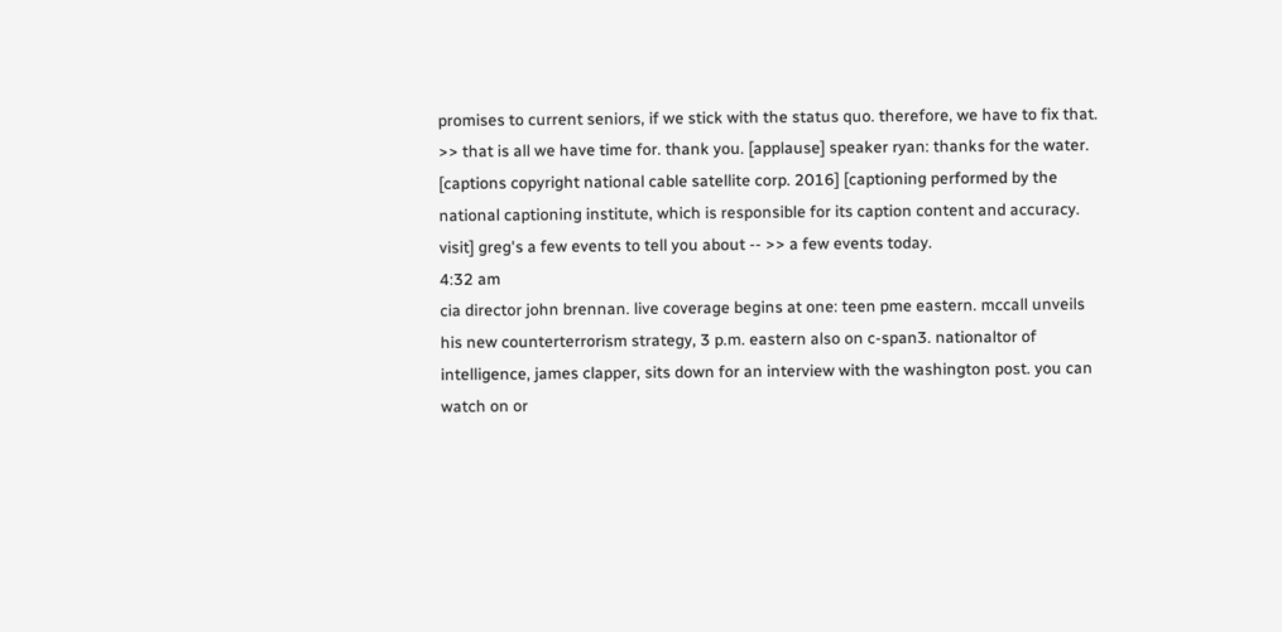promises to current seniors, if we stick with the status quo. therefore, we have to fix that. >> that is all we have time for. thank you. [applause] speaker ryan: thanks for the water. [captions copyright national cable satellite corp. 2016] [captioning performed by the national captioning institute, which is responsible for its caption content and accuracy. visit] greg's a few events to tell you about -- >> a few events today.
4:32 am
cia director john brennan. live coverage begins at one: teen pme eastern. mccall unveils his new counterterrorism strategy, 3 p.m. eastern also on c-span3. nationaltor of intelligence, james clapper, sits down for an interview with the washington post. you can watch on or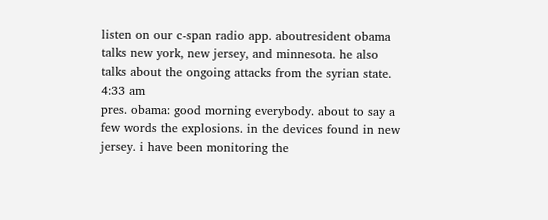listen on our c-span radio app. aboutresident obama talks new york, new jersey, and minnesota. he also talks about the ongoing attacks from the syrian state.
4:33 am
pres. obama: good morning everybody. about to say a few words the explosions. in the devices found in new jersey. i have been monitoring the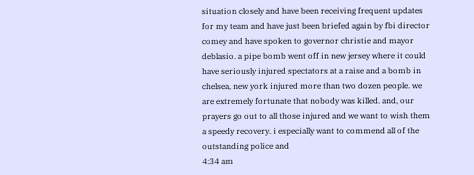situation closely and have been receiving frequent updates for my team and have just been briefed again by fbi director comey and have spoken to governor christie and mayor deblasio. a pipe bomb went off in new jersey where it could have seriously injured spectators at a raise and a bomb in chelsea, new york injured more than two dozen people. we are extremely fortunate that nobody was killed. and, our prayers go out to all those injured and we want to wish them a speedy recovery. i especially want to commend all of the outstanding police and
4:34 am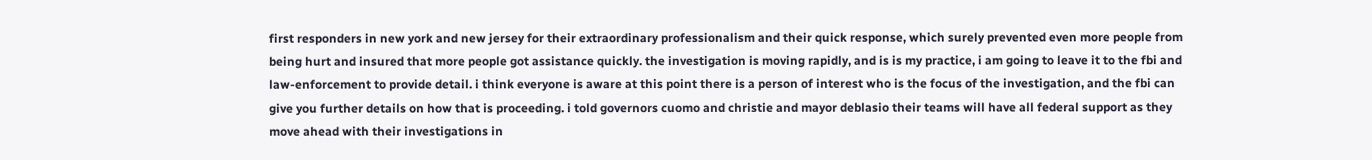first responders in new york and new jersey for their extraordinary professionalism and their quick response, which surely prevented even more people from being hurt and insured that more people got assistance quickly. the investigation is moving rapidly, and is is my practice, i am going to leave it to the fbi and law-enforcement to provide detail. i think everyone is aware at this point there is a person of interest who is the focus of the investigation, and the fbi can give you further details on how that is proceeding. i told governors cuomo and christie and mayor deblasio their teams will have all federal support as they move ahead with their investigations in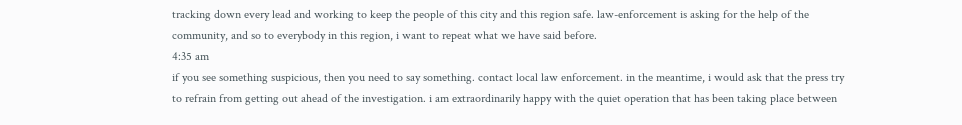tracking down every lead and working to keep the people of this city and this region safe. law-enforcement is asking for the help of the community, and so to everybody in this region, i want to repeat what we have said before.
4:35 am
if you see something suspicious, then you need to say something. contact local law enforcement. in the meantime, i would ask that the press try to refrain from getting out ahead of the investigation. i am extraordinarily happy with the quiet operation that has been taking place between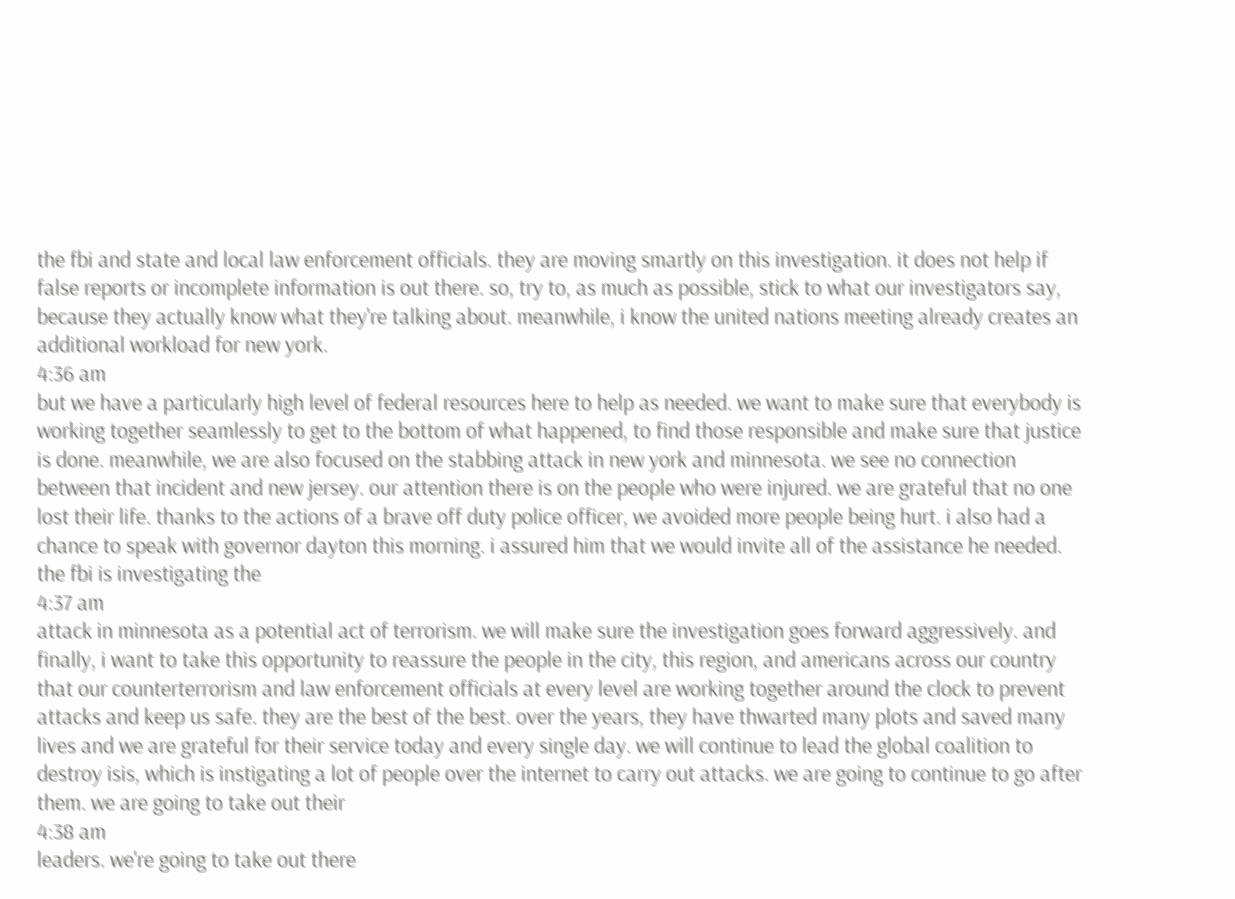the fbi and state and local law enforcement officials. they are moving smartly on this investigation. it does not help if false reports or incomplete information is out there. so, try to, as much as possible, stick to what our investigators say, because they actually know what they're talking about. meanwhile, i know the united nations meeting already creates an additional workload for new york.
4:36 am
but we have a particularly high level of federal resources here to help as needed. we want to make sure that everybody is working together seamlessly to get to the bottom of what happened, to find those responsible and make sure that justice is done. meanwhile, we are also focused on the stabbing attack in new york and minnesota. we see no connection between that incident and new jersey. our attention there is on the people who were injured. we are grateful that no one lost their life. thanks to the actions of a brave off duty police officer, we avoided more people being hurt. i also had a chance to speak with governor dayton this morning. i assured him that we would invite all of the assistance he needed. the fbi is investigating the
4:37 am
attack in minnesota as a potential act of terrorism. we will make sure the investigation goes forward aggressively. and finally, i want to take this opportunity to reassure the people in the city, this region, and americans across our country that our counterterrorism and law enforcement officials at every level are working together around the clock to prevent attacks and keep us safe. they are the best of the best. over the years, they have thwarted many plots and saved many lives and we are grateful for their service today and every single day. we will continue to lead the global coalition to destroy isis, which is instigating a lot of people over the internet to carry out attacks. we are going to continue to go after them. we are going to take out their
4:38 am
leaders. we're going to take out there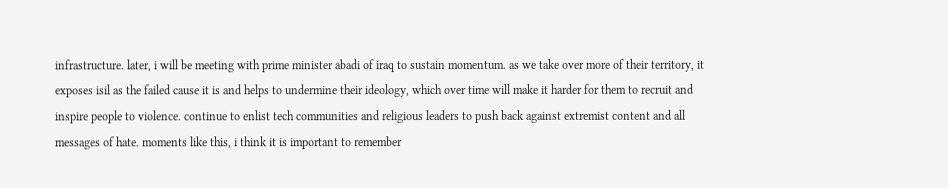infrastructure. later, i will be meeting with prime minister abadi of iraq to sustain momentum. as we take over more of their territory, it exposes isil as the failed cause it is and helps to undermine their ideology, which over time will make it harder for them to recruit and inspire people to violence. continue to enlist tech communities and religious leaders to push back against extremist content and all messages of hate. moments like this, i think it is important to remember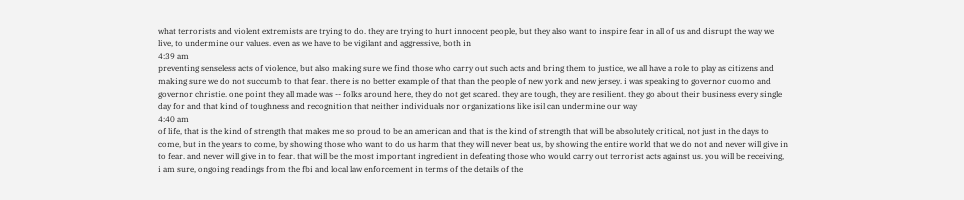what terrorists and violent extremists are trying to do. they are trying to hurt innocent people, but they also want to inspire fear in all of us and disrupt the way we live, to undermine our values. even as we have to be vigilant and aggressive, both in
4:39 am
preventing senseless acts of violence, but also making sure we find those who carry out such acts and bring them to justice, we all have a role to play as citizens and making sure we do not succumb to that fear. there is no better example of that than the people of new york and new jersey. i was speaking to governor cuomo and governor christie. one point they all made was -- folks around here, they do not get scared. they are tough, they are resilient. they go about their business every single day for and that kind of toughness and recognition that neither individuals nor organizations like isil can undermine our way
4:40 am
of life, that is the kind of strength that makes me so proud to be an american and that is the kind of strength that will be absolutely critical, not just in the days to come, but in the years to come, by showing those who want to do us harm that they will never beat us, by showing the entire world that we do not and never will give in to fear. and never will give in to fear. that will be the most important ingredient in defeating those who would carry out terrorist acts against us. you will be receiving, i am sure, ongoing readings from the fbi and local law enforcement in terms of the details of the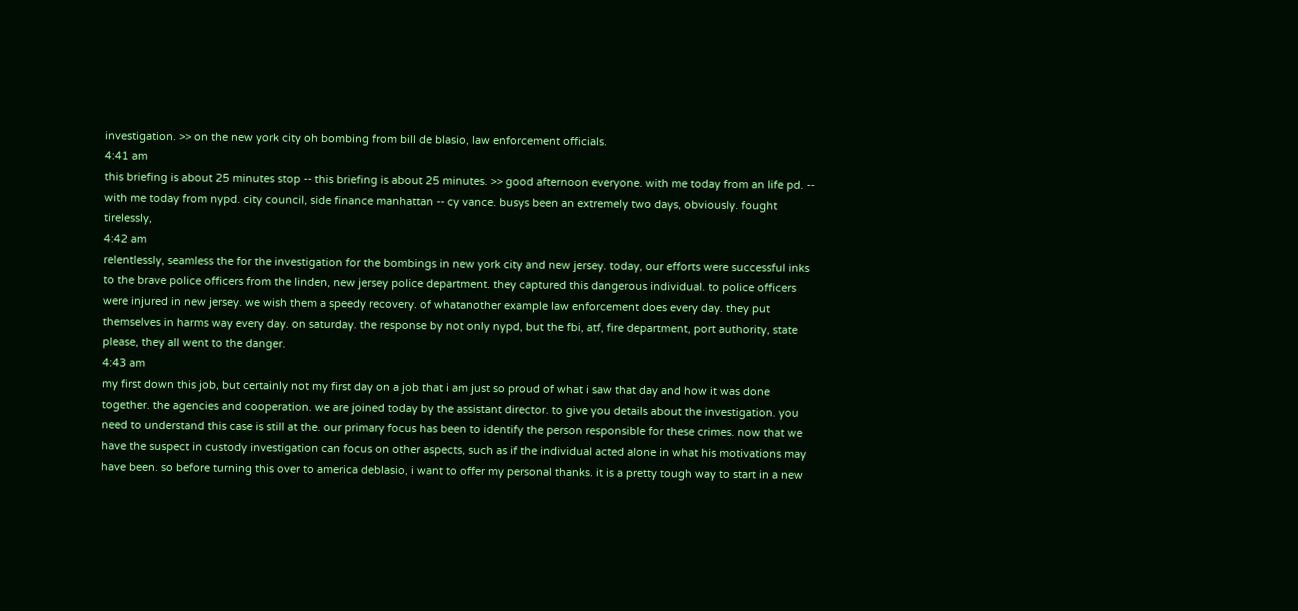investigation. >> on the new york city oh bombing from bill de blasio, law enforcement officials.
4:41 am
this briefing is about 25 minutes stop -- this briefing is about 25 minutes. >> good afternoon everyone. with me today from an life pd. -- with me today from nypd. city council, side finance manhattan -- cy vance. busys been an extremely two days, obviously. fought tirelessly,
4:42 am
relentlessly, seamless the for the investigation for the bombings in new york city and new jersey. today, our efforts were successful inks to the brave police officers from the linden, new jersey police department. they captured this dangerous individual. to police officers were injured in new jersey. we wish them a speedy recovery. of whatanother example law enforcement does every day. they put themselves in harms way every day. on saturday. the response by not only nypd, but the fbi, atf, fire department, port authority, state please, they all went to the danger.
4:43 am
my first down this job, but certainly not my first day on a job that i am just so proud of what i saw that day and how it was done together. the agencies and cooperation. we are joined today by the assistant director. to give you details about the investigation. you need to understand this case is still at the. our primary focus has been to identify the person responsible for these crimes. now that we have the suspect in custody investigation can focus on other aspects, such as if the individual acted alone in what his motivations may have been. so before turning this over to america deblasio, i want to offer my personal thanks. it is a pretty tough way to start in a new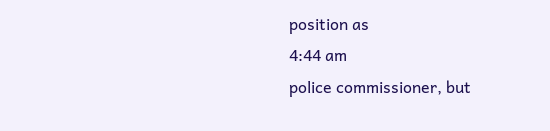position as
4:44 am
police commissioner, but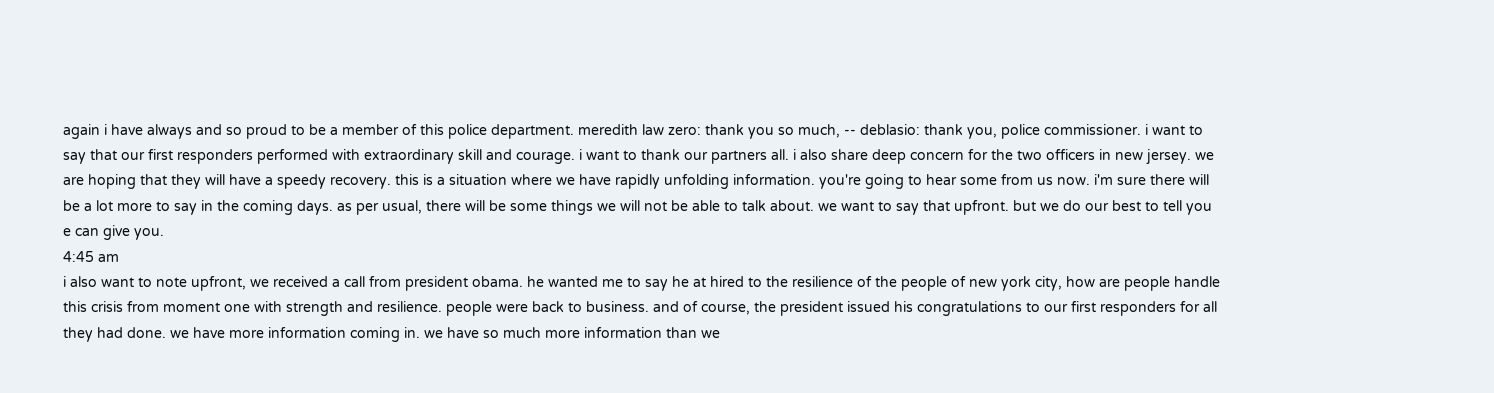again i have always and so proud to be a member of this police department. meredith law zero: thank you so much, -- deblasio: thank you, police commissioner. i want to say that our first responders performed with extraordinary skill and courage. i want to thank our partners all. i also share deep concern for the two officers in new jersey. we are hoping that they will have a speedy recovery. this is a situation where we have rapidly unfolding information. you're going to hear some from us now. i'm sure there will be a lot more to say in the coming days. as per usual, there will be some things we will not be able to talk about. we want to say that upfront. but we do our best to tell you e can give you.
4:45 am
i also want to note upfront, we received a call from president obama. he wanted me to say he at hired to the resilience of the people of new york city, how are people handle this crisis from moment one with strength and resilience. people were back to business. and of course, the president issued his congratulations to our first responders for all they had done. we have more information coming in. we have so much more information than we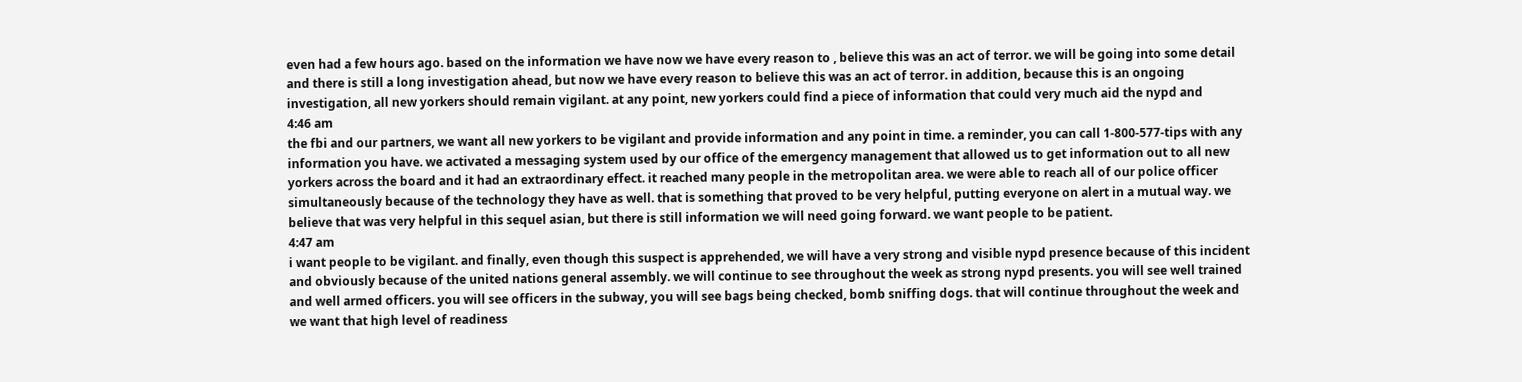even had a few hours ago. based on the information we have now we have every reason to , believe this was an act of terror. we will be going into some detail and there is still a long investigation ahead, but now we have every reason to believe this was an act of terror. in addition, because this is an ongoing investigation, all new yorkers should remain vigilant. at any point, new yorkers could find a piece of information that could very much aid the nypd and
4:46 am
the fbi and our partners, we want all new yorkers to be vigilant and provide information and any point in time. a reminder, you can call 1-800-577-tips with any information you have. we activated a messaging system used by our office of the emergency management that allowed us to get information out to all new yorkers across the board and it had an extraordinary effect. it reached many people in the metropolitan area. we were able to reach all of our police officer simultaneously because of the technology they have as well. that is something that proved to be very helpful, putting everyone on alert in a mutual way. we believe that was very helpful in this sequel asian, but there is still information we will need going forward. we want people to be patient.
4:47 am
i want people to be vigilant. and finally, even though this suspect is apprehended, we will have a very strong and visible nypd presence because of this incident and obviously because of the united nations general assembly. we will continue to see throughout the week as strong nypd presents. you will see well trained and well armed officers. you will see officers in the subway, you will see bags being checked, bomb sniffing dogs. that will continue throughout the week and we want that high level of readiness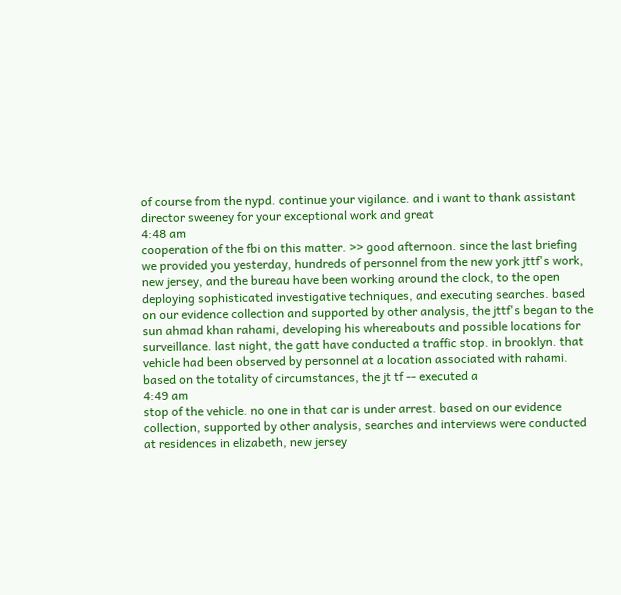of course from the nypd. continue your vigilance. and i want to thank assistant director sweeney for your exceptional work and great
4:48 am
cooperation of the fbi on this matter. >> good afternoon. since the last briefing we provided you yesterday, hundreds of personnel from the new york jttf's work, new jersey, and the bureau have been working around the clock, to the open deploying sophisticated investigative techniques, and executing searches. based on our evidence collection and supported by other analysis, the jttf's began to the sun ahmad khan rahami, developing his whereabouts and possible locations for surveillance. last night, the gatt have conducted a traffic stop. in brooklyn. that vehicle had been observed by personnel at a location associated with rahami. based on the totality of circumstances, the jt tf -- executed a
4:49 am
stop of the vehicle. no one in that car is under arrest. based on our evidence collection, supported by other analysis, searches and interviews were conducted at residences in elizabeth, new jersey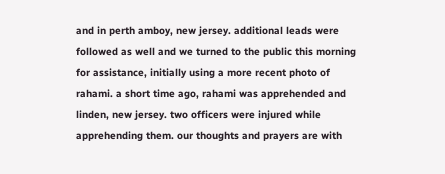and in perth amboy, new jersey. additional leads were followed as well and we turned to the public this morning for assistance, initially using a more recent photo of rahami. a short time ago, rahami was apprehended and linden, new jersey. two officers were injured while apprehending them. our thoughts and prayers are with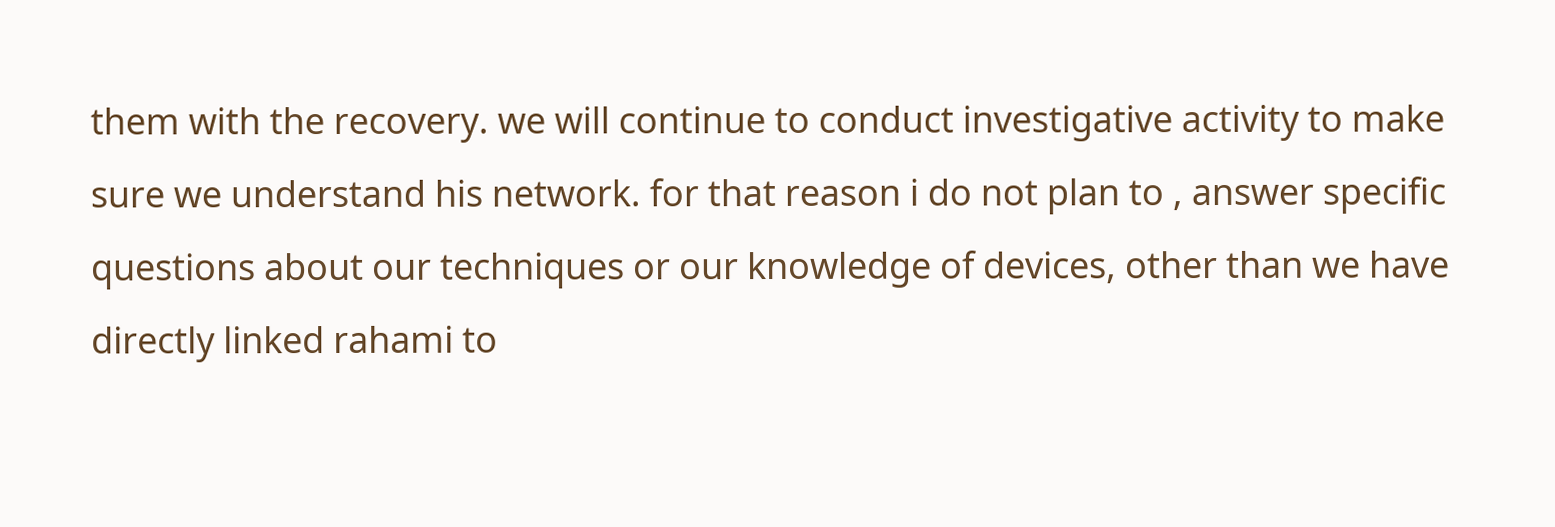them with the recovery. we will continue to conduct investigative activity to make sure we understand his network. for that reason i do not plan to , answer specific questions about our techniques or our knowledge of devices, other than we have directly linked rahami to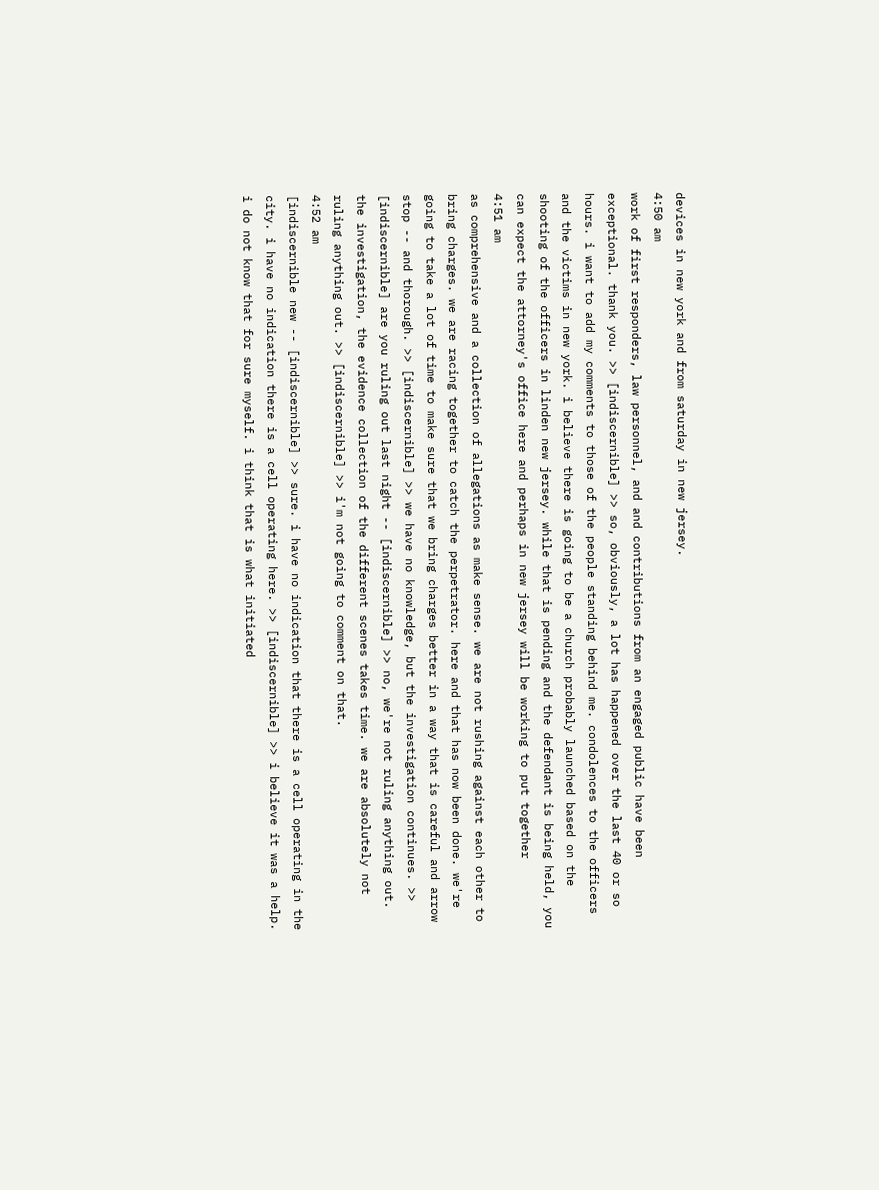devices in new york and from saturday in new jersey.
4:50 am
work of first responders, law personnel, and and contributions from an engaged public have been exceptional. thank you. >> [indiscernible] >> so, obviously, a lot has happened over the last 40 or so hours. i want to add my comments to those of the people standing behind me. condolences to the officers and the victims in new york. i believe there is going to be a church probably launched based on the shooting of the officers in linden new jersey. while that is pending and the defendant is being held, you can expect the attorney's office here and perhaps in new jersey will be working to put together
4:51 am
as comprehensive and a collection of allegations as make sense. we are not rushing against each other to bring charges. we are racing together to catch the perpetrator. here and that has now been done. we're going to take a lot of time to make sure that we bring charges better in a way that is careful and arrow stop -- and thorough. >> [indiscernible] >> we have no knowledge, but the investigation continues. >> [indiscernible] are you ruling out last night -- [indiscernible] >> no, we're not ruling anything out. the investigation, the evidence collection of the different scenes takes time. we are absolutely not ruling anything out. >> [indiscernible] >> i'm not going to comment on that.
4:52 am
[indiscernible new -- [indiscernible] >> sure. i have no indication that there is a cell operating in the city. i have no indication there is a cell operating here. >> [indiscernible] >> i believe it was a help. i do not know that for sure myself. i think that is what initiated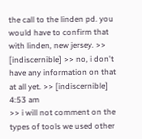the call to the linden pd. you would have to confirm that with linden, new jersey. >> [indiscernible] >> no, i don't have any information on that at all yet. >> [indiscernible]
4:53 am
>> i will not comment on the types of tools we used other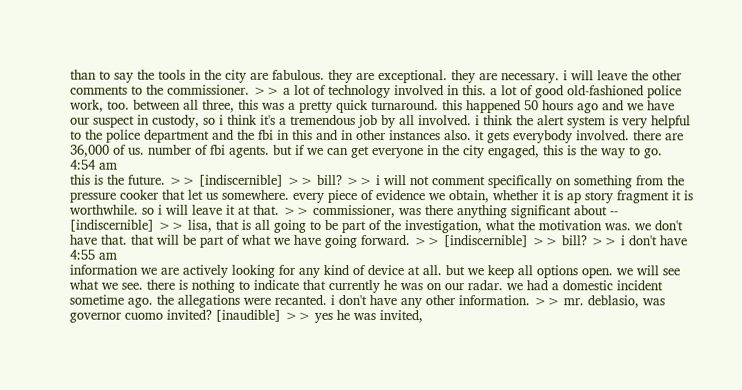than to say the tools in the city are fabulous. they are exceptional. they are necessary. i will leave the other comments to the commissioner. >> a lot of technology involved in this. a lot of good old-fashioned police work, too. between all three, this was a pretty quick turnaround. this happened 50 hours ago and we have our suspect in custody, so i think it's a tremendous job by all involved. i think the alert system is very helpful to the police department and the fbi in this and in other instances also. it gets everybody involved. there are 36,000 of us. number of fbi agents. but if we can get everyone in the city engaged, this is the way to go.
4:54 am
this is the future. >> [indiscernible] >> bill? >> i will not comment specifically on something from the pressure cooker that let us somewhere. every piece of evidence we obtain, whether it is ap story fragment it is worthwhile. so i will leave it at that. >> commissioner, was there anything significant about -- [indiscernible] >> lisa, that is all going to be part of the investigation, what the motivation was. we don't have that. that will be part of what we have going forward. >> [indiscernible] >> bill? >> i don't have
4:55 am
information we are actively looking for any kind of device at all. but we keep all options open. we will see what we see. there is nothing to indicate that currently he was on our radar. we had a domestic incident sometime ago. the allegations were recanted. i don't have any other information. >> mr. deblasio, was governor cuomo invited? [inaudible] >> yes he was invited,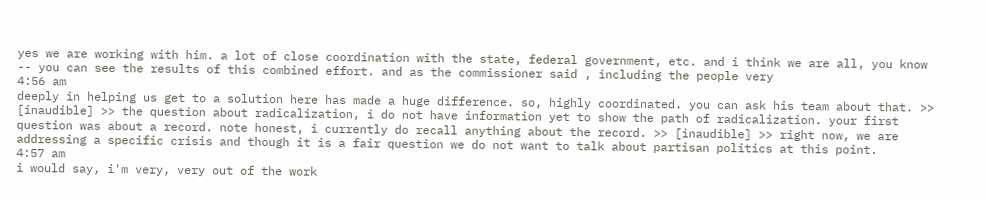yes we are working with him. a lot of close coordination with the state, federal government, etc. and i think we are all, you know -- you can see the results of this combined effort. and as the commissioner said , including the people very
4:56 am
deeply in helping us get to a solution here has made a huge difference. so, highly coordinated. you can ask his team about that. >> [inaudible] >> the question about radicalization, i do not have information yet to show the path of radicalization. your first question was about a record. note honest, i currently do recall anything about the record. >> [inaudible] >> right now, we are addressing a specific crisis and though it is a fair question we do not want to talk about partisan politics at this point.
4:57 am
i would say, i'm very, very out of the work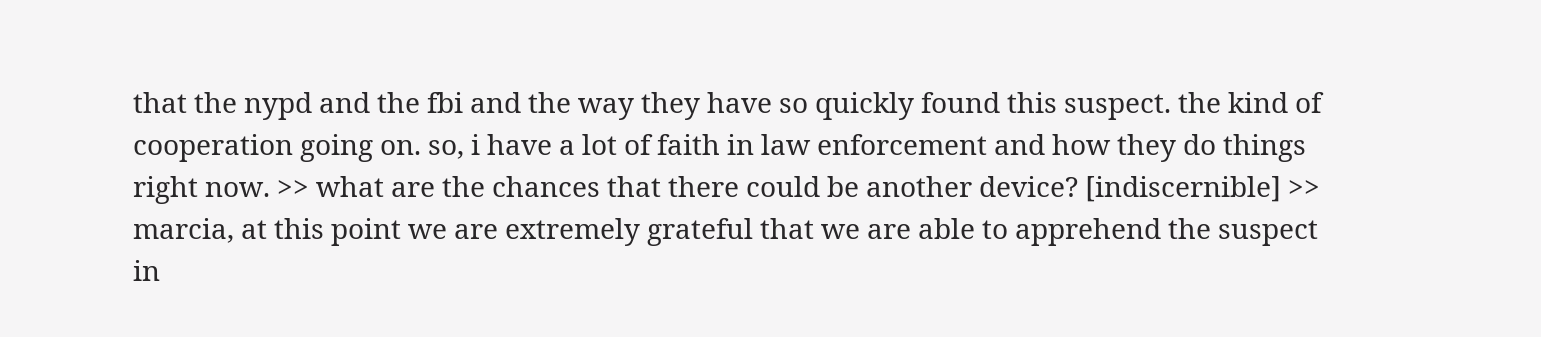that the nypd and the fbi and the way they have so quickly found this suspect. the kind of cooperation going on. so, i have a lot of faith in law enforcement and how they do things right now. >> what are the chances that there could be another device? [indiscernible] >> marcia, at this point we are extremely grateful that we are able to apprehend the suspect in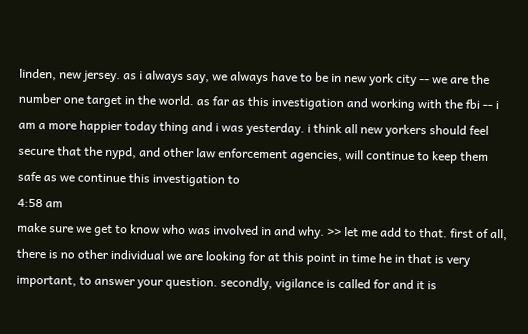linden, new jersey. as i always say, we always have to be in new york city -- we are the number one target in the world. as far as this investigation and working with the fbi -- i am a more happier today thing and i was yesterday. i think all new yorkers should feel secure that the nypd, and other law enforcement agencies, will continue to keep them safe as we continue this investigation to
4:58 am
make sure we get to know who was involved in and why. >> let me add to that. first of all, there is no other individual we are looking for at this point in time he in that is very important, to answer your question. secondly, vigilance is called for and it is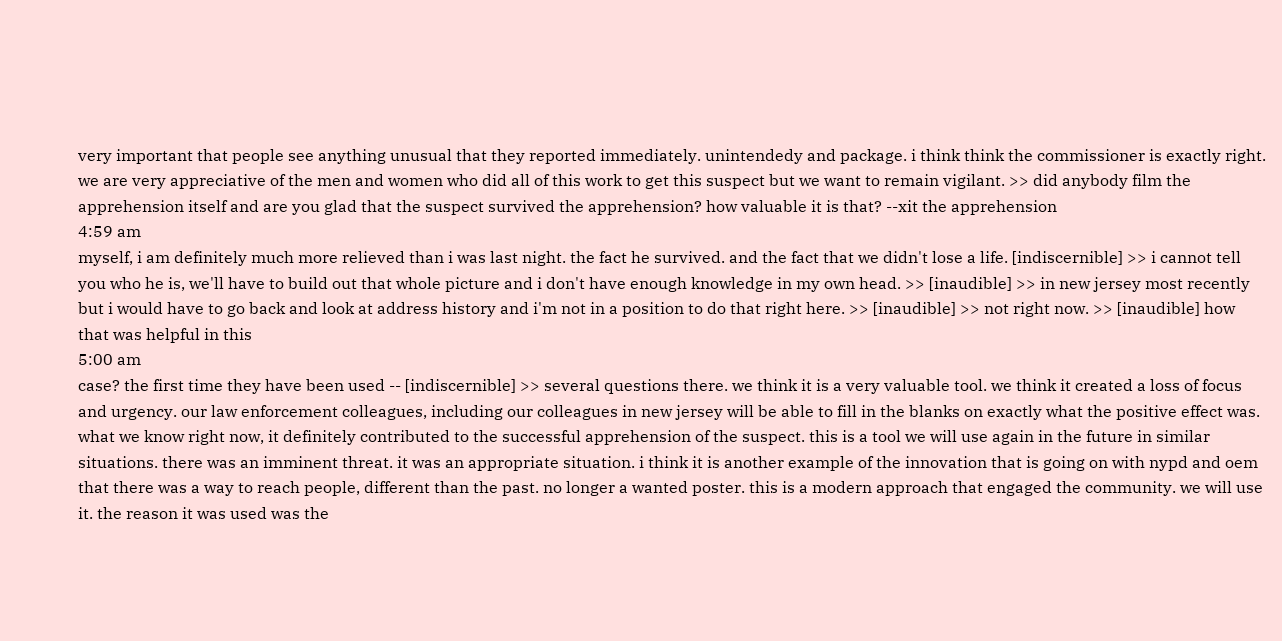very important that people see anything unusual that they reported immediately. unintendedy and package. i think think the commissioner is exactly right. we are very appreciative of the men and women who did all of this work to get this suspect but we want to remain vigilant. >> did anybody film the apprehension itself and are you glad that the suspect survived the apprehension? how valuable it is that? --xit the apprehension
4:59 am
myself, i am definitely much more relieved than i was last night. the fact he survived. and the fact that we didn't lose a life. [indiscernible] >> i cannot tell you who he is, we'll have to build out that whole picture and i don't have enough knowledge in my own head. >> [inaudible] >> in new jersey most recently but i would have to go back and look at address history and i'm not in a position to do that right here. >> [inaudible] >> not right now. >> [inaudible] how that was helpful in this
5:00 am
case? the first time they have been used -- [indiscernible] >> several questions there. we think it is a very valuable tool. we think it created a loss of focus and urgency. our law enforcement colleagues, including our colleagues in new jersey will be able to fill in the blanks on exactly what the positive effect was. what we know right now, it definitely contributed to the successful apprehension of the suspect. this is a tool we will use again in the future in similar situations. there was an imminent threat. it was an appropriate situation. i think it is another example of the innovation that is going on with nypd and oem that there was a way to reach people, different than the past. no longer a wanted poster. this is a modern approach that engaged the community. we will use it. the reason it was used was the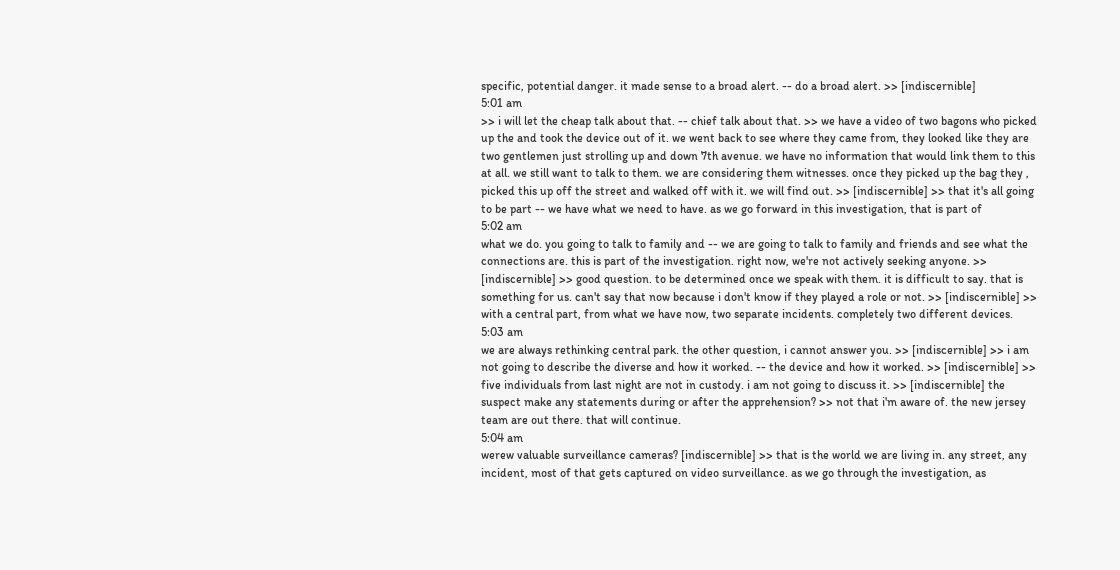specific, potential danger. it made sense to a broad alert. -- do a broad alert. >> [indiscernible]
5:01 am
>> i will let the cheap talk about that. -- chief talk about that. >> we have a video of two bagons who picked up the and took the device out of it. we went back to see where they came from, they looked like they are two gentlemen just strolling up and down 7th avenue. we have no information that would link them to this at all. we still want to talk to them. we are considering them witnesses. once they picked up the bag they , picked this up off the street and walked off with it. we will find out. >> [indiscernible] >> that it's all going to be part -- we have what we need to have. as we go forward in this investigation, that is part of
5:02 am
what we do. you going to talk to family and -- we are going to talk to family and friends and see what the connections are. this is part of the investigation. right now, we're not actively seeking anyone. >> [indiscernible] >> good question. to be determined once we speak with them. it is difficult to say. that is something for us. can't say that now because i don't know if they played a role or not. >> [indiscernible] >> with a central part, from what we have now, two separate incidents. completely two different devices.
5:03 am
we are always rethinking central park. the other question, i cannot answer you. >> [indiscernible] >> i am not going to describe the diverse and how it worked. -- the device and how it worked. >> [indiscernible] >> five individuals from last night are not in custody. i am not going to discuss it. >> [indiscernible] the suspect make any statements during or after the apprehension? >> not that i'm aware of. the new jersey team are out there. that will continue.
5:04 am
werew valuable surveillance cameras? [indiscernible] >> that is the world we are living in. any street, any incident, most of that gets captured on video surveillance. as we go through the investigation, as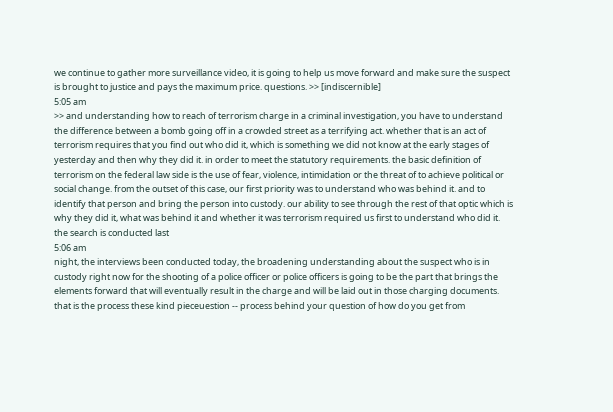we continue to gather more surveillance video, it is going to help us move forward and make sure the suspect is brought to justice and pays the maximum price. questions. >> [indiscernible]
5:05 am
>> and understanding how to reach of terrorism charge in a criminal investigation, you have to understand the difference between a bomb going off in a crowded street as a terrifying act. whether that is an act of terrorism requires that you find out who did it, which is something we did not know at the early stages of yesterday and then why they did it. in order to meet the statutory requirements. the basic definition of terrorism on the federal law side is the use of fear, violence, intimidation or the threat of to achieve political or social change. from the outset of this case, our first priority was to understand who was behind it. and to identify that person and bring the person into custody. our ability to see through the rest of that optic which is why they did it, what was behind it and whether it was terrorism required us first to understand who did it. the search is conducted last
5:06 am
night, the interviews been conducted today, the broadening understanding about the suspect who is in custody right now for the shooting of a police officer or police officers is going to be the part that brings the elements forward that will eventually result in the charge and will be laid out in those charging documents. that is the process these kind pieceuestion -- process behind your question of how do you get from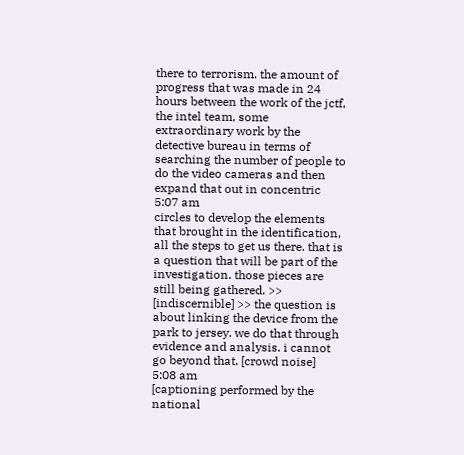there to terrorism. the amount of progress that was made in 24 hours between the work of the jctf, the intel team, some extraordinary work by the detective bureau in terms of searching the number of people to do the video cameras and then expand that out in concentric
5:07 am
circles to develop the elements that brought in the identification, all the steps to get us there. that is a question that will be part of the investigation. those pieces are still being gathered. >> [indiscernible] >> the question is about linking the device from the park to jersey. we do that through evidence and analysis. i cannot go beyond that. [crowd noise]
5:08 am
[captioning performed by the national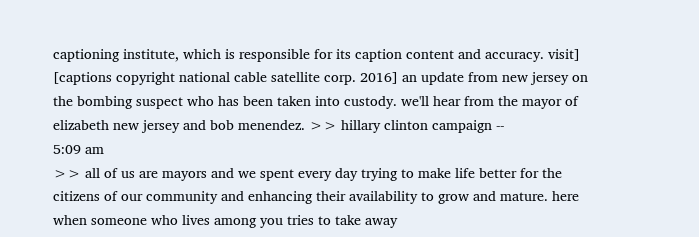captioning institute, which is responsible for its caption content and accuracy. visit] [captions copyright national cable satellite corp. 2016] an update from new jersey on the bombing suspect who has been taken into custody. we'll hear from the mayor of elizabeth new jersey and bob menendez. >> hillary clinton campaign --
5:09 am
>> all of us are mayors and we spent every day trying to make life better for the citizens of our community and enhancing their availability to grow and mature. here when someone who lives among you tries to take away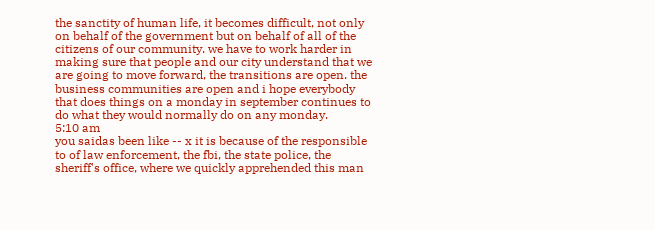the sanctity of human life, it becomes difficult, not only on behalf of the government but on behalf of all of the citizens of our community. we have to work harder in making sure that people and our city understand that we are going to move forward, the transitions are open. the business communities are open and i hope everybody that does things on a monday in september continues to do what they would normally do on any monday.
5:10 am
you saidas been like -- x it is because of the responsible to of law enforcement, the fbi, the state police, the sheriff's office, where we quickly apprehended this man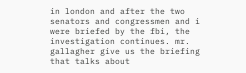in london and after the two senators and congressmen and i were briefed by the fbi, the investigation continues. mr. gallagher give us the briefing that talks about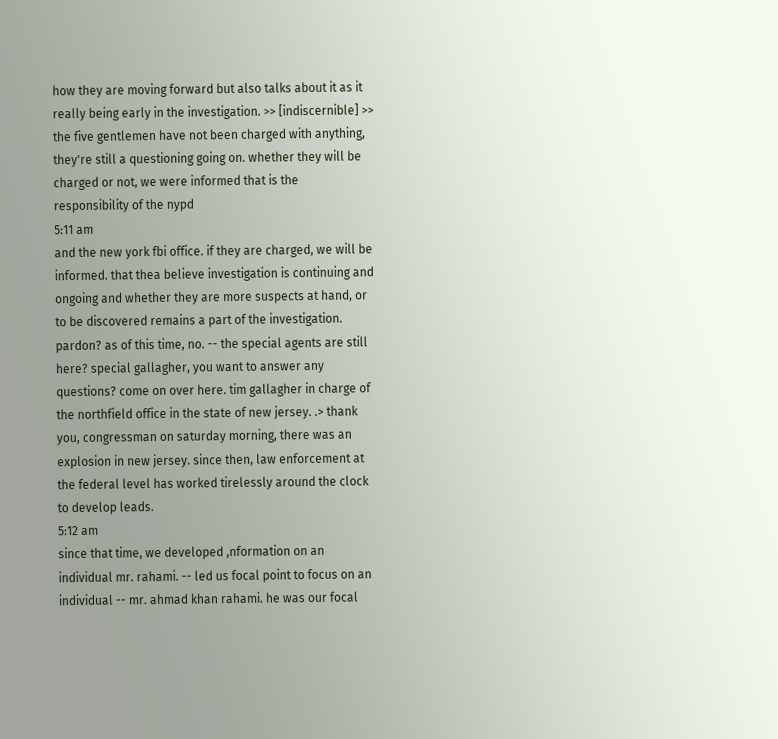how they are moving forward but also talks about it as it really being early in the investigation. >> [indiscernible] >> the five gentlemen have not been charged with anything, they're still a questioning going on. whether they will be charged or not, we were informed that is the responsibility of the nypd
5:11 am
and the new york fbi office. if they are charged, we will be informed. that thea believe investigation is continuing and ongoing and whether they are more suspects at hand, or to be discovered remains a part of the investigation. pardon? as of this time, no. -- the special agents are still here? special gallagher, you want to answer any questions? come on over here. tim gallagher in charge of the northfield office in the state of new jersey. .> thank you, congressman on saturday morning, there was an explosion in new jersey. since then, law enforcement at the federal level has worked tirelessly around the clock to develop leads.
5:12 am
since that time, we developed ,nformation on an individual mr. rahami. -- led us focal point to focus on an individual -- mr. ahmad khan rahami. he was our focal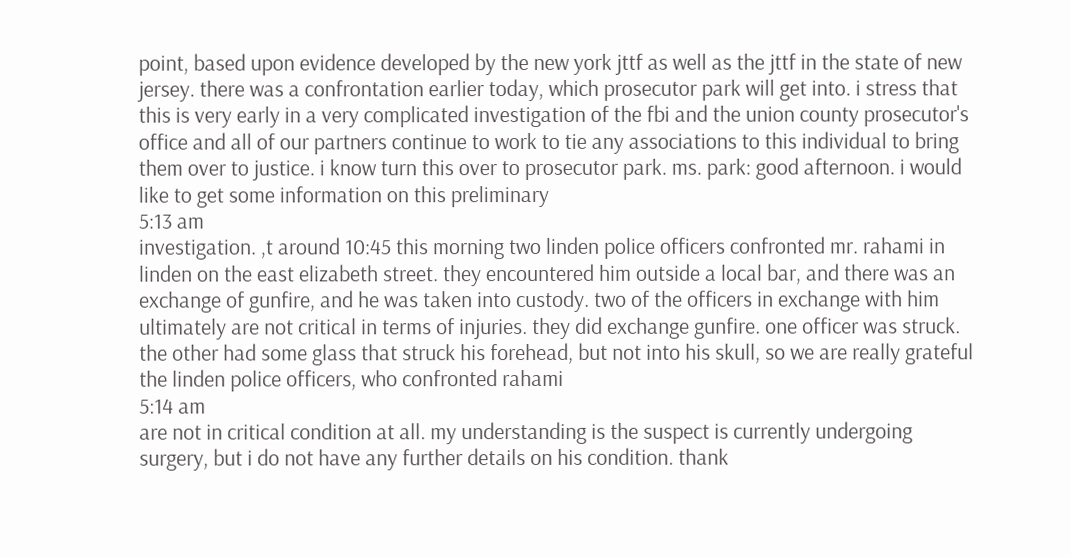point, based upon evidence developed by the new york jttf as well as the jttf in the state of new jersey. there was a confrontation earlier today, which prosecutor park will get into. i stress that this is very early in a very complicated investigation of the fbi and the union county prosecutor's office and all of our partners continue to work to tie any associations to this individual to bring them over to justice. i know turn this over to prosecutor park. ms. park: good afternoon. i would like to get some information on this preliminary
5:13 am
investigation. ,t around 10:45 this morning two linden police officers confronted mr. rahami in linden on the east elizabeth street. they encountered him outside a local bar, and there was an exchange of gunfire, and he was taken into custody. two of the officers in exchange with him ultimately are not critical in terms of injuries. they did exchange gunfire. one officer was struck. the other had some glass that struck his forehead, but not into his skull, so we are really grateful the linden police officers, who confronted rahami
5:14 am
are not in critical condition at all. my understanding is the suspect is currently undergoing surgery, but i do not have any further details on his condition. thank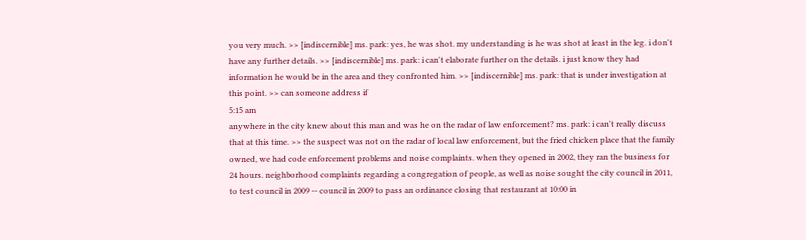you very much. >> [indiscernible] ms. park: yes, he was shot. my understanding is he was shot at least in the leg. i don't have any further details. >> [indiscernible] ms. park: i can't elaborate further on the details. i just know they had information he would be in the area and they confronted him. >> [indiscernible] ms. park: that is under investigation at this point. >> can someone address if
5:15 am
anywhere in the city knew about this man and was he on the radar of law enforcement? ms. park: i can't really discuss that at this time. >> the suspect was not on the radar of local law enforcement, but the fried chicken place that the family owned, we had code enforcement problems and noise complaints. when they opened in 2002, they ran the business for 24 hours. neighborhood complaints regarding a congregation of people, as well as noise sought the city council in 2011, to test council in 2009 -- council in 2009 to pass an ordinance closing that restaurant at 10:00 in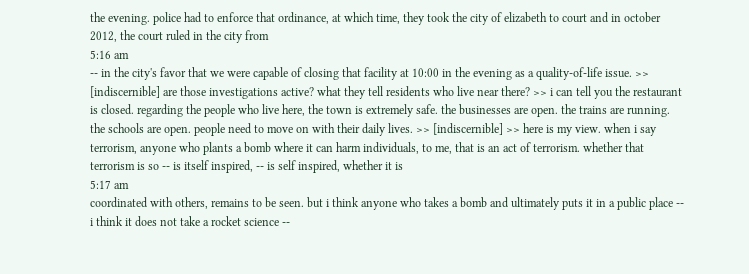the evening. police had to enforce that ordinance, at which time, they took the city of elizabeth to court and in october 2012, the court ruled in the city from
5:16 am
-- in the city's favor that we were capable of closing that facility at 10:00 in the evening as a quality-of-life issue. >> [indiscernible] are those investigations active? what they tell residents who live near there? >> i can tell you the restaurant is closed. regarding the people who live here, the town is extremely safe. the businesses are open. the trains are running. the schools are open. people need to move on with their daily lives. >> [indiscernible] >> here is my view. when i say terrorism, anyone who plants a bomb where it can harm individuals, to me, that is an act of terrorism. whether that terrorism is so -- is itself inspired, -- is self inspired, whether it is
5:17 am
coordinated with others, remains to be seen. but i think anyone who takes a bomb and ultimately puts it in a public place -- i think it does not take a rocket science --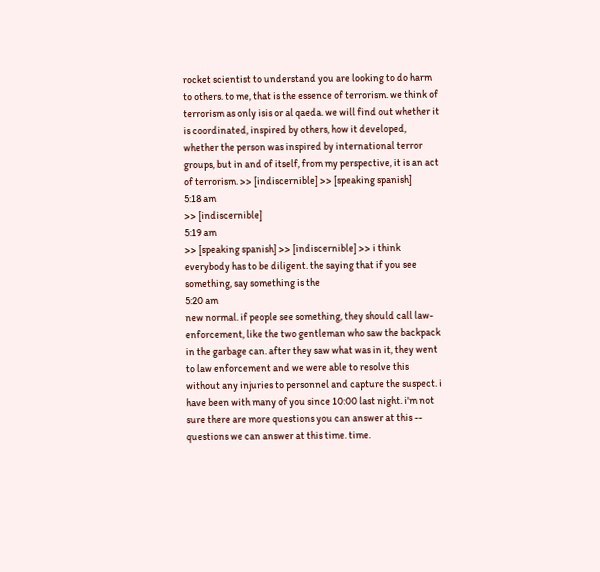rocket scientist to understand you are looking to do harm to others. to me, that is the essence of terrorism. we think of terrorism as only isis or al qaeda. we will find out whether it is coordinated, inspired by others, how it developed, whether the person was inspired by international terror groups, but in and of itself, from my perspective, it is an act of terrorism. >> [indiscernible] >> [speaking spanish]
5:18 am
>> [indiscernible]
5:19 am
>> [speaking spanish] >> [indiscernible] >> i think everybody has to be diligent. the saying that if you see something, say something is the
5:20 am
new normal. if people see something, they should call law-enforcement, like the two gentleman who saw the backpack in the garbage can. after they saw what was in it, they went to law enforcement and we were able to resolve this without any injuries to personnel and capture the suspect. i have been with many of you since 10:00 last night. i'm not sure there are more questions you can answer at this -- questions we can answer at this time. time.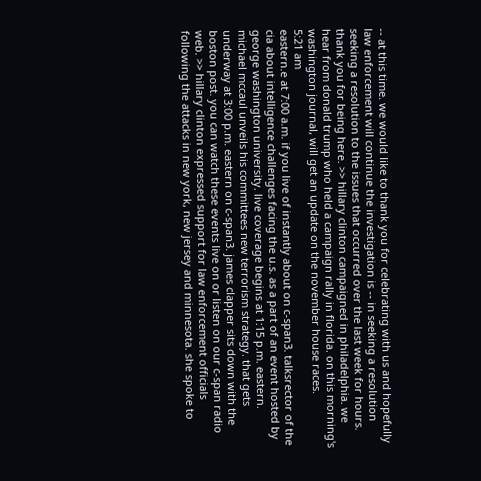-- at this time. we would like to thank you for celebrating with us and hopefully law enforcement will continue the investigation is -- in seeking a resolution seeking a resolution to the issues that occurred over the last week for hours. thank you for being here. >> hillary clinton campaigned in philadelphia. we hear from donald trump who held a campaign rally in florida. on this morning's washington journal, will get an update on the november house races.
5:21 am
eastern.e at 7:00 a.m. if you live of instantly about on c-span3. talksrector of the cia about intelligence challenges facing the u.s. as a part of an event hosted by george washington university. live coverage begins at 1:15 p.m. eastern. michael mccaul unveils his committees new terrorism strategy. that gets underway at 3:00 p.m. eastern on c-span3. james clapper sits down with the boston post. you can watch these events live on or listen on our c-span radio web. >> hillary clinton expressed support for law enforcement officials following the attacks in new york, new jersey and minnesota. she spoke to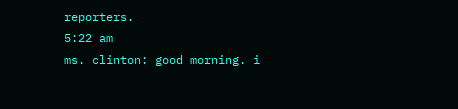reporters.
5:22 am
ms. clinton: good morning. i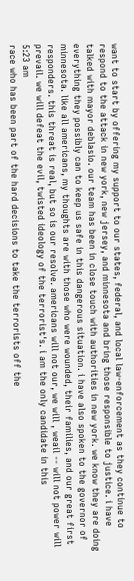want to start by offering my support to our states, federal, and local law-enforcement as they continue to respond to the attack in new york, new jersey, and minnesota and bring those responsible to justice. i have talked with mayor deblasio. our team has been in close touch with authorities in new york. we know they are doing everything they possibly can to keep us safe in this dangerous situation. i have also spoken to the governor of minnesota. like all americans, my thoughts are with those who were wounded, their families, and our great first responders. this threat is real, but so is our resolve. americans will not our, we will , weail -- will not power will prevail. we will defeat the evil, twisted ideology of the terrorist's. i am the only candidate in this
5:23 am
race who has been part of the hard decisions to take the terrorists off the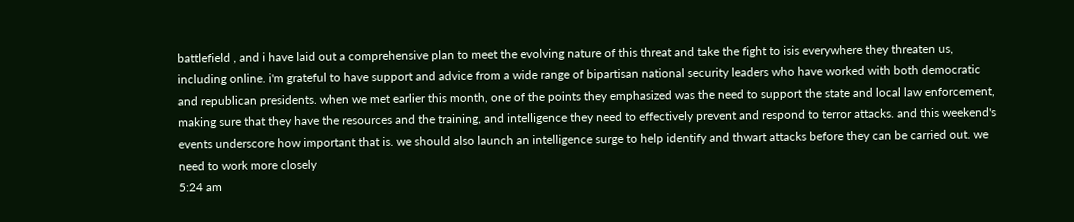battlefield , and i have laid out a comprehensive plan to meet the evolving nature of this threat and take the fight to isis everywhere they threaten us, including online. i'm grateful to have support and advice from a wide range of bipartisan national security leaders who have worked with both democratic and republican presidents. when we met earlier this month, one of the points they emphasized was the need to support the state and local law enforcement, making sure that they have the resources and the training, and intelligence they need to effectively prevent and respond to terror attacks. and this weekend's events underscore how important that is. we should also launch an intelligence surge to help identify and thwart attacks before they can be carried out. we need to work more closely
5:24 am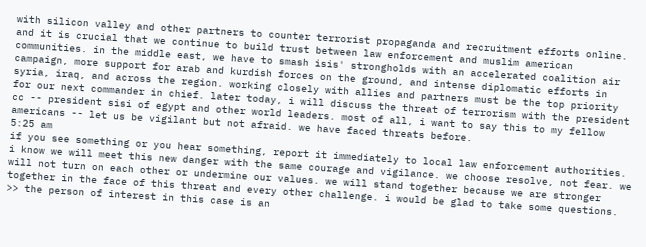with silicon valley and other partners to counter terrorist propaganda and recruitment efforts online. and it is crucial that we continue to build trust between law enforcement and muslim american communities. in the middle east, we have to smash isis' strongholds with an accelerated coalition air campaign, more support for arab and kurdish forces on the ground, and intense diplomatic efforts in syria, iraq, and across the region. working closely with allies and partners must be the top priority for our next commander in chief. later today, i will discuss the threat of terrorism with the president cc -- president sisi of egypt and other world leaders. most of all, i want to say this to my fellow americans -- let us be vigilant but not afraid. we have faced threats before.
5:25 am
if you see something or you hear something, report it immediately to local law enforcement authorities. i know we will meet this new danger with the same courage and vigilance. we choose resolve, not fear. we will not turn on each other or undermine our values. we will stand together because we are stronger together in the face of this threat and every other challenge. i would be glad to take some questions. >> the person of interest in this case is an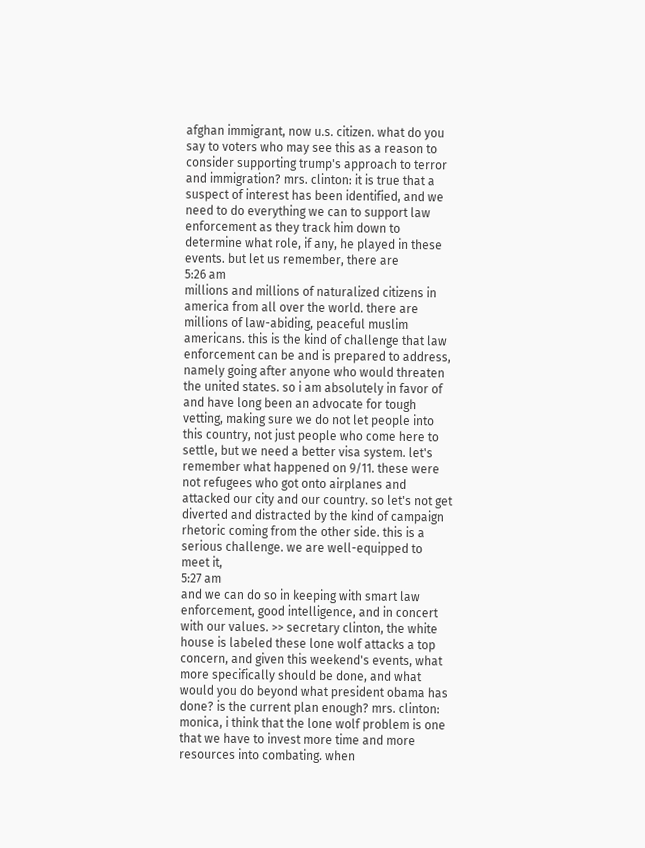afghan immigrant, now u.s. citizen. what do you say to voters who may see this as a reason to consider supporting trump's approach to terror and immigration? mrs. clinton: it is true that a suspect of interest has been identified, and we need to do everything we can to support law enforcement as they track him down to determine what role, if any, he played in these events. but let us remember, there are
5:26 am
millions and millions of naturalized citizens in america from all over the world. there are millions of law-abiding, peaceful muslim americans. this is the kind of challenge that law enforcement can be and is prepared to address, namely going after anyone who would threaten the united states. so i am absolutely in favor of and have long been an advocate for tough vetting, making sure we do not let people into this country, not just people who come here to settle, but we need a better visa system. let's remember what happened on 9/11. these were not refugees who got onto airplanes and attacked our city and our country. so let's not get diverted and distracted by the kind of campaign rhetoric coming from the other side. this is a serious challenge. we are well-equipped to meet it,
5:27 am
and we can do so in keeping with smart law enforcement, good intelligence, and in concert with our values. >> secretary clinton, the white house is labeled these lone wolf attacks a top concern, and given this weekend's events, what more specifically should be done, and what would you do beyond what president obama has done? is the current plan enough? mrs. clinton: monica, i think that the lone wolf problem is one that we have to invest more time and more resources into combating. when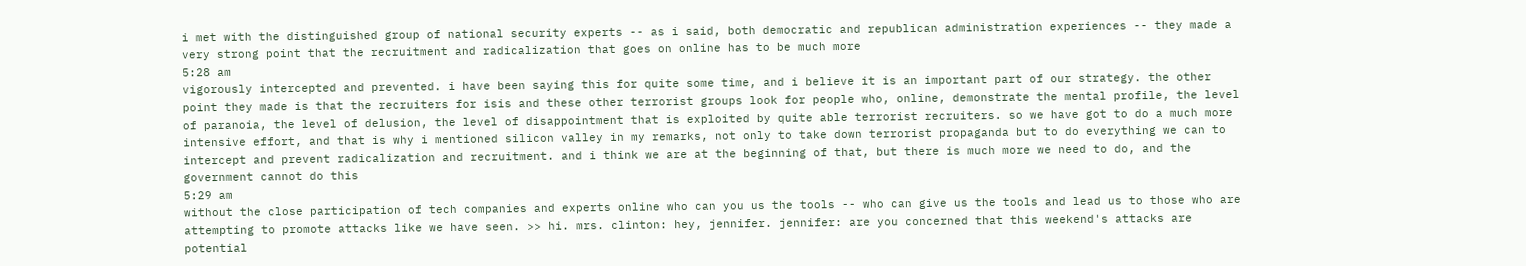i met with the distinguished group of national security experts -- as i said, both democratic and republican administration experiences -- they made a very strong point that the recruitment and radicalization that goes on online has to be much more
5:28 am
vigorously intercepted and prevented. i have been saying this for quite some time, and i believe it is an important part of our strategy. the other point they made is that the recruiters for isis and these other terrorist groups look for people who, online, demonstrate the mental profile, the level of paranoia, the level of delusion, the level of disappointment that is exploited by quite able terrorist recruiters. so we have got to do a much more intensive effort, and that is why i mentioned silicon valley in my remarks, not only to take down terrorist propaganda but to do everything we can to intercept and prevent radicalization and recruitment. and i think we are at the beginning of that, but there is much more we need to do, and the government cannot do this
5:29 am
without the close participation of tech companies and experts online who can you us the tools -- who can give us the tools and lead us to those who are attempting to promote attacks like we have seen. >> hi. mrs. clinton: hey, jennifer. jennifer: are you concerned that this weekend's attacks are potential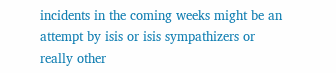incidents in the coming weeks might be an attempt by isis or isis sympathizers or really other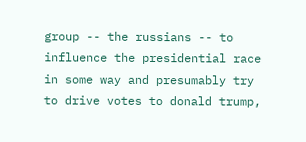group -- the russians -- to influence the presidential race in some way and presumably try to drive votes to donald trump,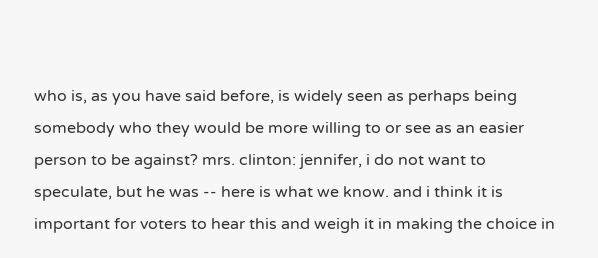who is, as you have said before, is widely seen as perhaps being somebody who they would be more willing to or see as an easier person to be against? mrs. clinton: jennifer, i do not want to speculate, but he was -- here is what we know. and i think it is important for voters to hear this and weigh it in making the choice in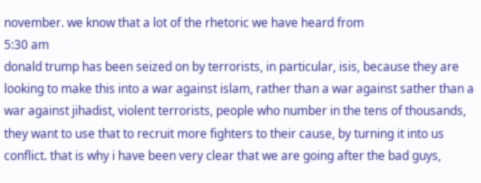november. we know that a lot of the rhetoric we have heard from
5:30 am
donald trump has been seized on by terrorists, in particular, isis, because they are looking to make this into a war against islam, rather than a war against sather than a war against jihadist, violent terrorists, people who number in the tens of thousands, they want to use that to recruit more fighters to their cause, by turning it into us conflict. that is why i have been very clear that we are going after the bad guys,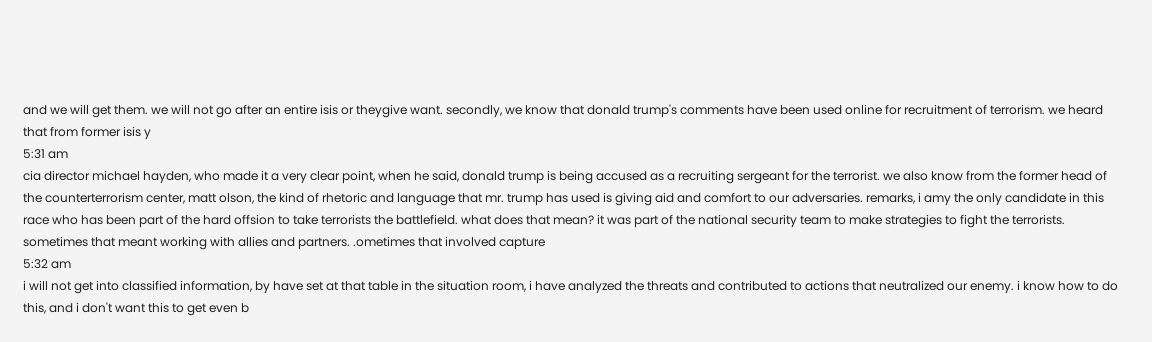and we will get them. we will not go after an entire isis or theygive want. secondly, we know that donald trump's comments have been used online for recruitment of terrorism. we heard that from former isis y
5:31 am
cia director michael hayden, who made it a very clear point, when he said, donald trump is being accused as a recruiting sergeant for the terrorist. we also know from the former head of the counterterrorism center, matt olson, the kind of rhetoric and language that mr. trump has used is giving aid and comfort to our adversaries. remarks, i amy the only candidate in this race who has been part of the hard offsion to take terrorists the battlefield. what does that mean? it was part of the national security team to make strategies to fight the terrorists. sometimes that meant working with allies and partners. .ometimes that involved capture
5:32 am
i will not get into classified information, by have set at that table in the situation room, i have analyzed the threats and contributed to actions that neutralized our enemy. i know how to do this, and i don't want this to get even b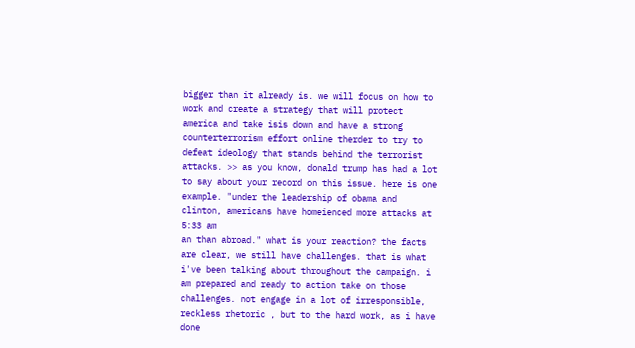bigger than it already is. we will focus on how to work and create a strategy that will protect america and take isis down and have a strong counterterrorism effort online therder to try to defeat ideology that stands behind the terrorist attacks. >> as you know, donald trump has had a lot to say about your record on this issue. here is one example. "under the leadership of obama and clinton, americans have homeienced more attacks at
5:33 am
an than abroad." what is your reaction? the facts are clear, we still have challenges. that is what i've been talking about throughout the campaign. i am prepared and ready to action take on those challenges. not engage in a lot of irresponsible, reckless rhetoric , but to the hard work, as i have done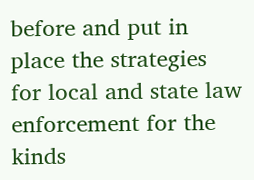before and put in place the strategies for local and state law enforcement for the kinds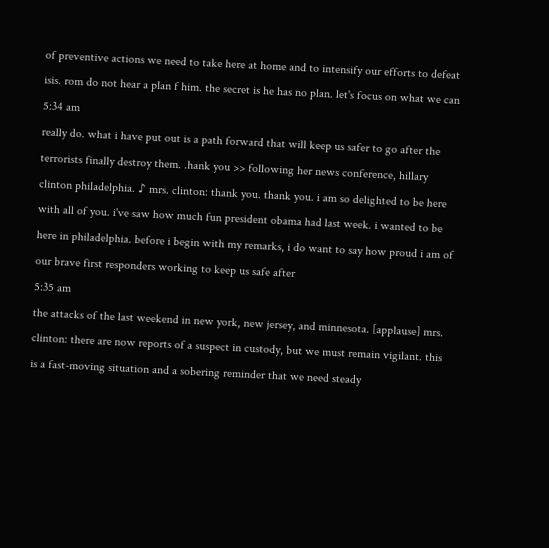of preventive actions we need to take here at home and to intensify our efforts to defeat isis. rom do not hear a plan f him. the secret is he has no plan. let's focus on what we can
5:34 am
really do. what i have put out is a path forward that will keep us safer to go after the terrorists finally destroy them. .hank you >> following her news conference, hillary clinton philadelphia. ♪ mrs. clinton: thank you. thank you. i am so delighted to be here with all of you. i've saw how much fun president obama had last week. i wanted to be here in philadelphia. before i begin with my remarks, i do want to say how proud i am of our brave first responders working to keep us safe after
5:35 am
the attacks of the last weekend in new york, new jersey, and minnesota. [applause] mrs. clinton: there are now reports of a suspect in custody, but we must remain vigilant. this is a fast-moving situation and a sobering reminder that we need steady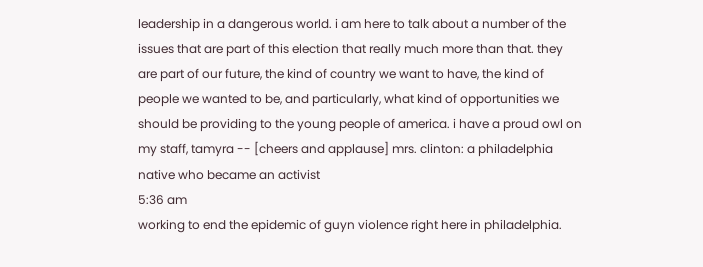leadership in a dangerous world. i am here to talk about a number of the issues that are part of this election that really much more than that. they are part of our future, the kind of country we want to have, the kind of people we wanted to be, and particularly, what kind of opportunities we should be providing to the young people of america. i have a proud owl on my staff, tamyra -- [cheers and applause] mrs. clinton: a philadelphia native who became an activist
5:36 am
working to end the epidemic of guyn violence right here in philadelphia.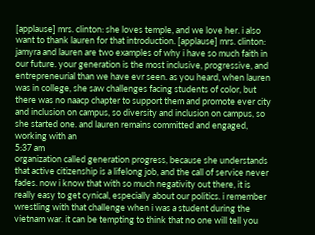[applause] mrs. clinton: she loves temple, and we love her. i also want to thank lauren for that introduction. [applause] mrs. clinton: jamyra and lauren are two examples of why i have so much faith in our future. your generation is the most inclusive, progressive, and entrepreneurial than we have evr seen. as you heard, when lauren was in college, she saw challenges facing students of color, but there was no naacp chapter to support them and promote ever city and inclusion on campus, so diversity and inclusion on campus, so she started one. and lauren remains committed and engaged, working with an
5:37 am
organization called generation progress, because she understands that active citizenship is a lifelong job, and the call of service never fades. now i know that with so much negativity out there, it is really easy to get cynical, especially about our politics. i remember wrestling with that challenge when i was a student during the vietnam war. it can be tempting to think that no one will tell you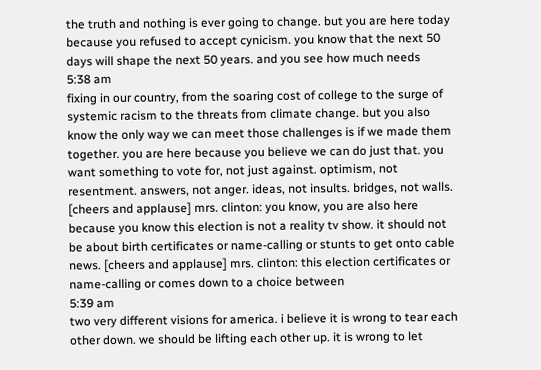the truth and nothing is ever going to change. but you are here today because you refused to accept cynicism. you know that the next 50 days will shape the next 50 years. and you see how much needs
5:38 am
fixing in our country, from the soaring cost of college to the surge of systemic racism to the threats from climate change. but you also know the only way we can meet those challenges is if we made them together. you are here because you believe we can do just that. you want something to vote for, not just against. optimism, not resentment. answers, not anger. ideas, not insults. bridges, not walls. [cheers and applause] mrs. clinton: you know, you are also here because you know this election is not a reality tv show. it should not be about birth certificates or name-calling or stunts to get onto cable news. [cheers and applause] mrs. clinton: this election certificates or name-calling or comes down to a choice between
5:39 am
two very different visions for america. i believe it is wrong to tear each other down. we should be lifting each other up. it is wrong to let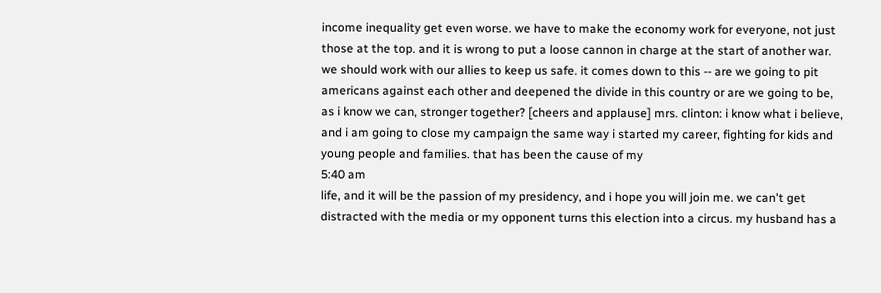income inequality get even worse. we have to make the economy work for everyone, not just those at the top. and it is wrong to put a loose cannon in charge at the start of another war. we should work with our allies to keep us safe. it comes down to this -- are we going to pit americans against each other and deepened the divide in this country or are we going to be, as i know we can, stronger together? [cheers and applause] mrs. clinton: i know what i believe, and i am going to close my campaign the same way i started my career, fighting for kids and young people and families. that has been the cause of my
5:40 am
life, and it will be the passion of my presidency, and i hope you will join me. we can't get distracted with the media or my opponent turns this election into a circus. my husband has a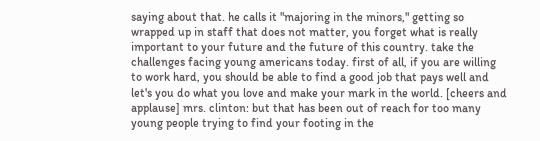saying about that. he calls it "majoring in the minors," getting so wrapped up in staff that does not matter, you forget what is really important to your future and the future of this country. take the challenges facing young americans today. first of all, if you are willing to work hard, you should be able to find a good job that pays well and let's you do what you love and make your mark in the world. [cheers and applause] mrs. clinton: but that has been out of reach for too many young people trying to find your footing in the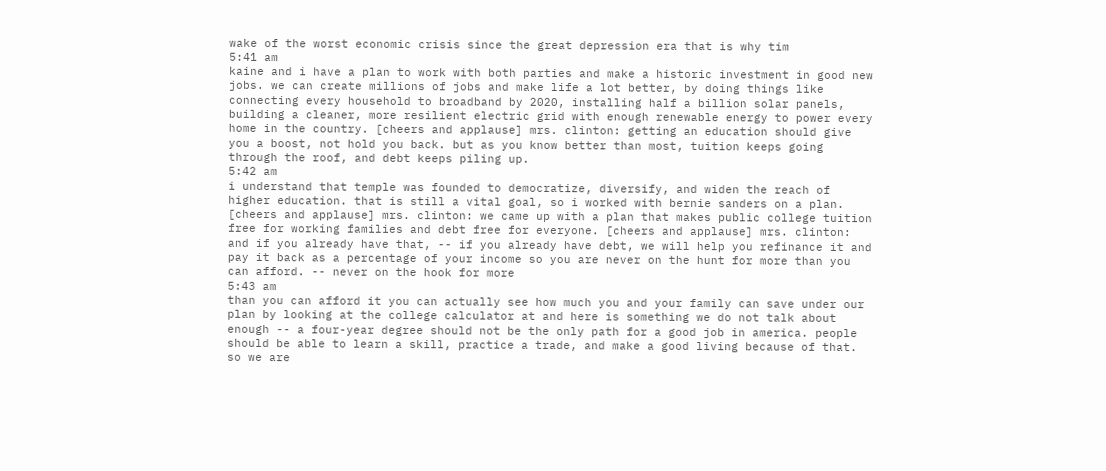wake of the worst economic crisis since the great depression era that is why tim
5:41 am
kaine and i have a plan to work with both parties and make a historic investment in good new jobs. we can create millions of jobs and make life a lot better, by doing things like connecting every household to broadband by 2020, installing half a billion solar panels, building a cleaner, more resilient electric grid with enough renewable energy to power every home in the country. [cheers and applause] mrs. clinton: getting an education should give you a boost, not hold you back. but as you know better than most, tuition keeps going through the roof, and debt keeps piling up.
5:42 am
i understand that temple was founded to democratize, diversify, and widen the reach of higher education. that is still a vital goal, so i worked with bernie sanders on a plan. [cheers and applause] mrs. clinton: we came up with a plan that makes public college tuition free for working families and debt free for everyone. [cheers and applause] mrs. clinton: and if you already have that, -- if you already have debt, we will help you refinance it and pay it back as a percentage of your income so you are never on the hunt for more than you can afford. -- never on the hook for more
5:43 am
than you can afford it you can actually see how much you and your family can save under our plan by looking at the college calculator at and here is something we do not talk about enough -- a four-year degree should not be the only path for a good job in america. people should be able to learn a skill, practice a trade, and make a good living because of that. so we are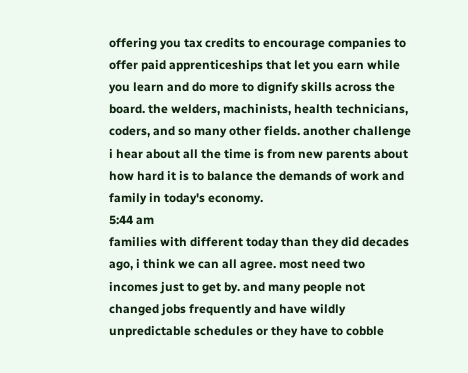offering you tax credits to encourage companies to offer paid apprenticeships that let you earn while you learn and do more to dignify skills across the board. the welders, machinists, health technicians, coders, and so many other fields. another challenge i hear about all the time is from new parents about how hard it is to balance the demands of work and family in today's economy.
5:44 am
families with different today than they did decades ago, i think we can all agree. most need two incomes just to get by. and many people not changed jobs frequently and have wildly unpredictable schedules or they have to cobble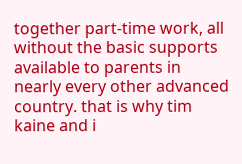together part-time work, all without the basic supports available to parents in nearly every other advanced country. that is why tim kaine and i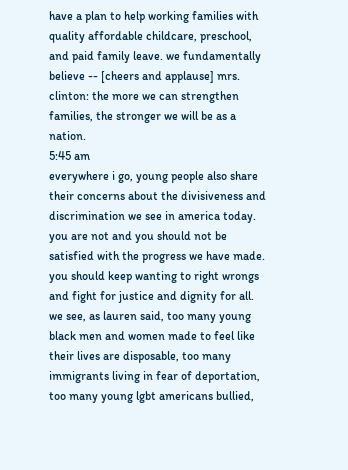have a plan to help working families with quality affordable childcare, preschool, and paid family leave. we fundamentally believe -- [cheers and applause] mrs. clinton: the more we can strengthen families, the stronger we will be as a nation.
5:45 am
everywhere i go, young people also share their concerns about the divisiveness and discrimination we see in america today. you are not and you should not be satisfied with the progress we have made. you should keep wanting to right wrongs and fight for justice and dignity for all. we see, as lauren said, too many young black men and women made to feel like their lives are disposable, too many immigrants living in fear of deportation, too many young lgbt americans bullied,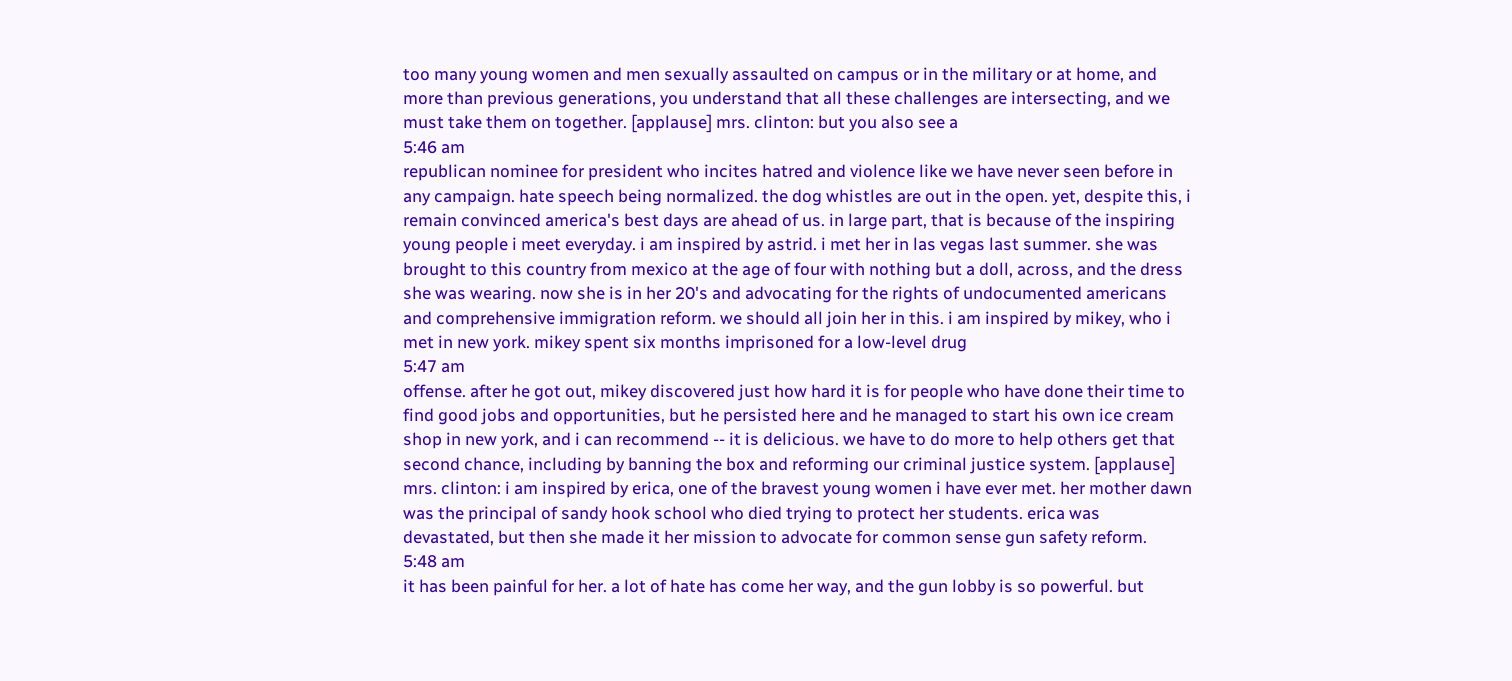too many young women and men sexually assaulted on campus or in the military or at home, and more than previous generations, you understand that all these challenges are intersecting, and we must take them on together. [applause] mrs. clinton: but you also see a
5:46 am
republican nominee for president who incites hatred and violence like we have never seen before in any campaign. hate speech being normalized. the dog whistles are out in the open. yet, despite this, i remain convinced america's best days are ahead of us. in large part, that is because of the inspiring young people i meet everyday. i am inspired by astrid. i met her in las vegas last summer. she was brought to this country from mexico at the age of four with nothing but a doll, across, and the dress she was wearing. now she is in her 20's and advocating for the rights of undocumented americans and comprehensive immigration reform. we should all join her in this. i am inspired by mikey, who i met in new york. mikey spent six months imprisoned for a low-level drug
5:47 am
offense. after he got out, mikey discovered just how hard it is for people who have done their time to find good jobs and opportunities, but he persisted here and he managed to start his own ice cream shop in new york, and i can recommend -- it is delicious. we have to do more to help others get that second chance, including by banning the box and reforming our criminal justice system. [applause] mrs. clinton: i am inspired by erica, one of the bravest young women i have ever met. her mother dawn was the principal of sandy hook school who died trying to protect her students. erica was devastated, but then she made it her mission to advocate for common sense gun safety reform.
5:48 am
it has been painful for her. a lot of hate has come her way, and the gun lobby is so powerful. but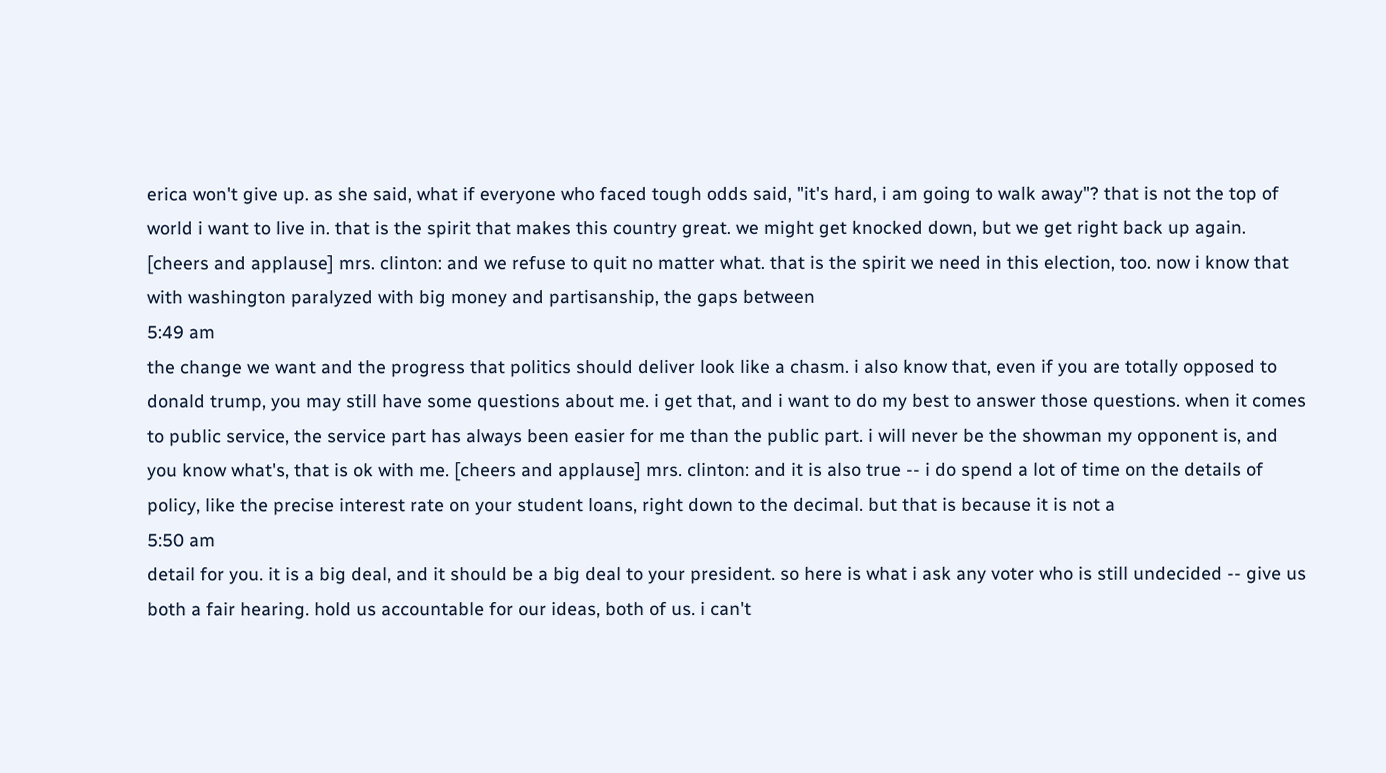erica won't give up. as she said, what if everyone who faced tough odds said, "it's hard, i am going to walk away"? that is not the top of world i want to live in. that is the spirit that makes this country great. we might get knocked down, but we get right back up again. [cheers and applause] mrs. clinton: and we refuse to quit no matter what. that is the spirit we need in this election, too. now i know that with washington paralyzed with big money and partisanship, the gaps between
5:49 am
the change we want and the progress that politics should deliver look like a chasm. i also know that, even if you are totally opposed to donald trump, you may still have some questions about me. i get that, and i want to do my best to answer those questions. when it comes to public service, the service part has always been easier for me than the public part. i will never be the showman my opponent is, and you know what's, that is ok with me. [cheers and applause] mrs. clinton: and it is also true -- i do spend a lot of time on the details of policy, like the precise interest rate on your student loans, right down to the decimal. but that is because it is not a
5:50 am
detail for you. it is a big deal, and it should be a big deal to your president. so here is what i ask any voter who is still undecided -- give us both a fair hearing. hold us accountable for our ideas, both of us. i can't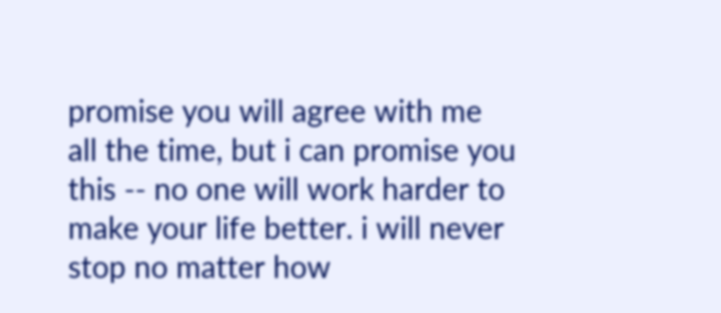promise you will agree with me all the time, but i can promise you this -- no one will work harder to make your life better. i will never stop no matter how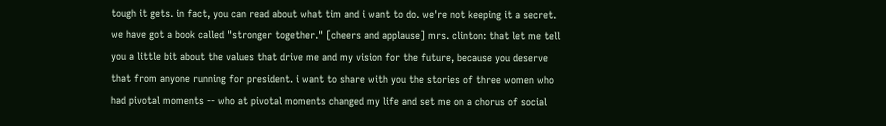tough it gets. in fact, you can read about what tim and i want to do. we're not keeping it a secret. we have got a book called "stronger together." [cheers and applause] mrs. clinton: that let me tell you a little bit about the values that drive me and my vision for the future, because you deserve that from anyone running for president. i want to share with you the stories of three women who had pivotal moments -- who at pivotal moments changed my life and set me on a chorus of social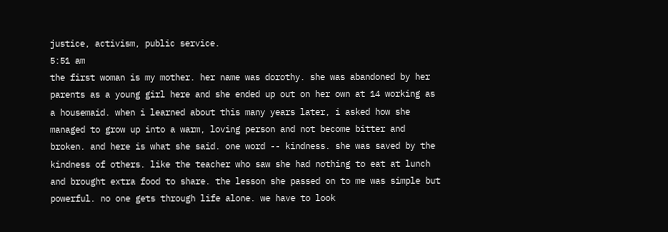justice, activism, public service.
5:51 am
the first woman is my mother. her name was dorothy. she was abandoned by her parents as a young girl here and she ended up out on her own at 14 working as a housemaid. when i learned about this many years later, i asked how she managed to grow up into a warm, loving person and not become bitter and broken. and here is what she said. one word -- kindness. she was saved by the kindness of others. like the teacher who saw she had nothing to eat at lunch and brought extra food to share. the lesson she passed on to me was simple but powerful. no one gets through life alone. we have to look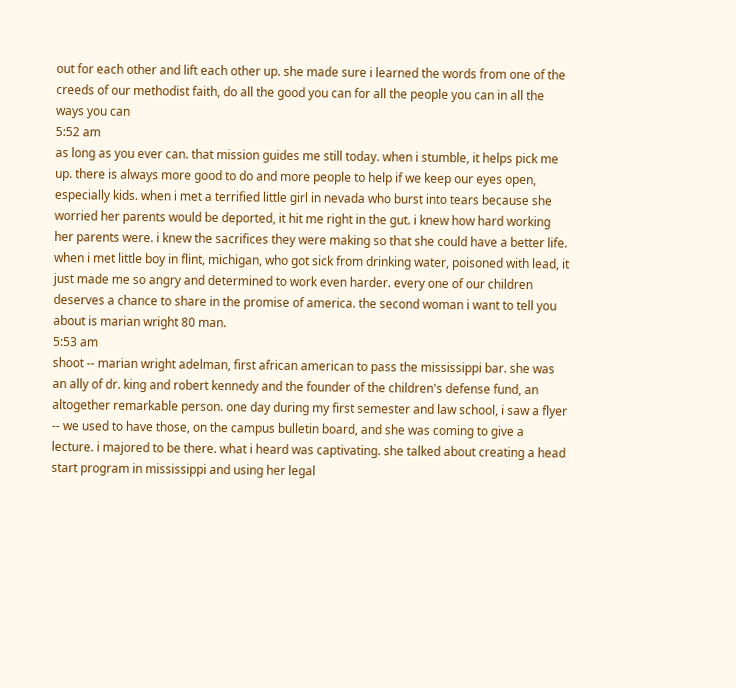out for each other and lift each other up. she made sure i learned the words from one of the creeds of our methodist faith, do all the good you can for all the people you can in all the ways you can
5:52 am
as long as you ever can. that mission guides me still today. when i stumble, it helps pick me up. there is always more good to do and more people to help if we keep our eyes open, especially kids. when i met a terrified little girl in nevada who burst into tears because she worried her parents would be deported, it hit me right in the gut. i knew how hard working her parents were. i knew the sacrifices they were making so that she could have a better life. when i met little boy in flint, michigan, who got sick from drinking water, poisoned with lead, it just made me so angry and determined to work even harder. every one of our children deserves a chance to share in the promise of america. the second woman i want to tell you about is marian wright 80 man.
5:53 am
shoot -- marian wright adelman, first african american to pass the mississippi bar. she was an ally of dr. king and robert kennedy and the founder of the children's defense fund, an altogether remarkable person. one day during my first semester and law school, i saw a flyer -- we used to have those, on the campus bulletin board, and she was coming to give a lecture. i majored to be there. what i heard was captivating. she talked about creating a head start program in mississippi and using her legal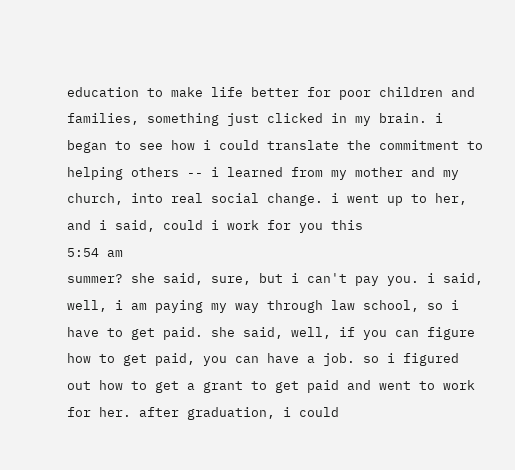education to make life better for poor children and families, something just clicked in my brain. i began to see how i could translate the commitment to helping others -- i learned from my mother and my church, into real social change. i went up to her, and i said, could i work for you this
5:54 am
summer? she said, sure, but i can't pay you. i said, well, i am paying my way through law school, so i have to get paid. she said, well, if you can figure how to get paid, you can have a job. so i figured out how to get a grant to get paid and went to work for her. after graduation, i could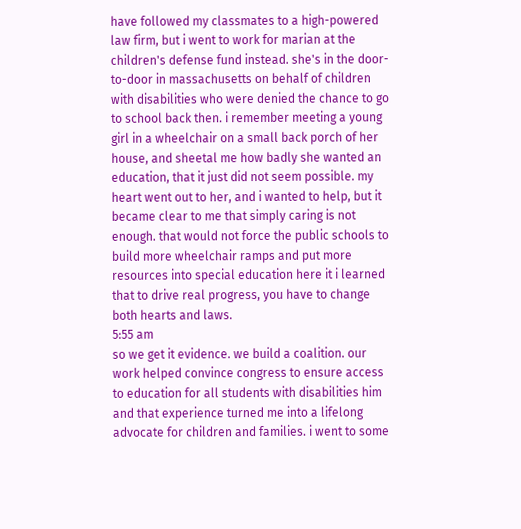have followed my classmates to a high-powered law firm, but i went to work for marian at the children's defense fund instead. she's in the door-to-door in massachusetts on behalf of children with disabilities who were denied the chance to go to school back then. i remember meeting a young girl in a wheelchair on a small back porch of her house, and sheetal me how badly she wanted an education, that it just did not seem possible. my heart went out to her, and i wanted to help, but it became clear to me that simply caring is not enough. that would not force the public schools to build more wheelchair ramps and put more resources into special education here it i learned that to drive real progress, you have to change both hearts and laws.
5:55 am
so we get it evidence. we build a coalition. our work helped convince congress to ensure access to education for all students with disabilities him and that experience turned me into a lifelong advocate for children and families. i went to some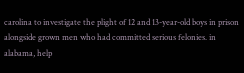carolina to investigate the plight of 12 and 13-year-old boys in prison alongside grown men who had committed serious felonies. in alabama, help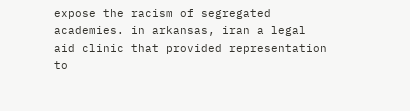expose the racism of segregated academies. in arkansas, iran a legal aid clinic that provided representation to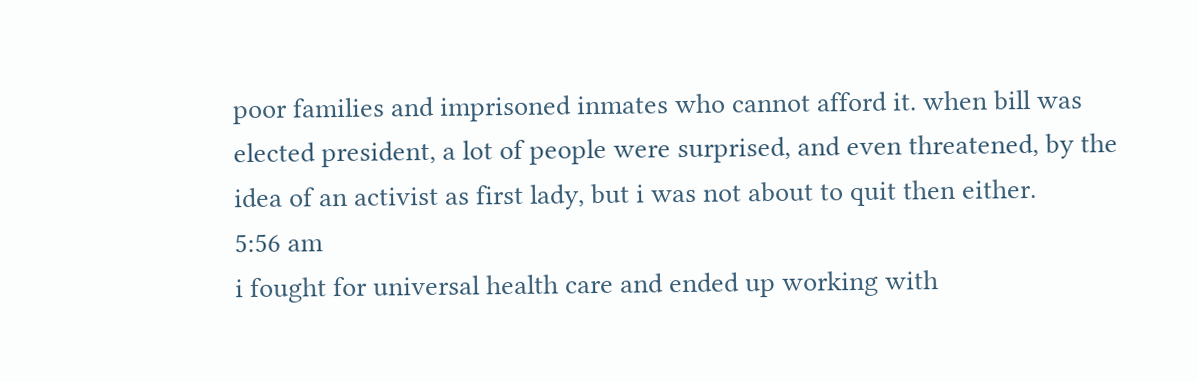poor families and imprisoned inmates who cannot afford it. when bill was elected president, a lot of people were surprised, and even threatened, by the idea of an activist as first lady, but i was not about to quit then either.
5:56 am
i fought for universal health care and ended up working with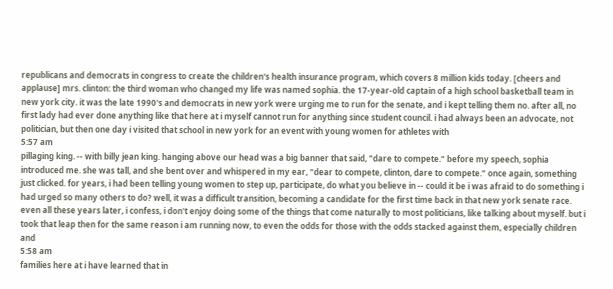republicans and democrats in congress to create the children's health insurance program, which covers 8 million kids today. [cheers and applause] mrs. clinton: the third woman who changed my life was named sophia. the 17-year-old captain of a high school basketball team in new york city. it was the late 1990's and democrats in new york were urging me to run for the senate, and i kept telling them no. after all, no first lady had ever done anything like that here at i myself cannot run for anything since student council. i had always been an advocate, not politician, but then one day i visited that school in new york for an event with young women for athletes with
5:57 am
pillaging king. -- with billy jean king. hanging above our head was a big banner that said, "dare to compete." before my speech, sophia introduced me. she was tall, and she bent over and whispered in my ear, "dear to compete, clinton, dare to compete." once again, something just clicked. for years, i had been telling young women to step up, participate, do what you believe in -- could it be i was afraid to do something i had urged so many others to do? well, it was a difficult transition, becoming a candidate for the first time back in that new york senate race. even all these years later, i confess, i don't enjoy doing some of the things that come naturally to most politicians, like talking about myself. but i took that leap then for the same reason i am running now, to even the odds for those with the odds stacked against them, especially children and
5:58 am
families here at i have learned that in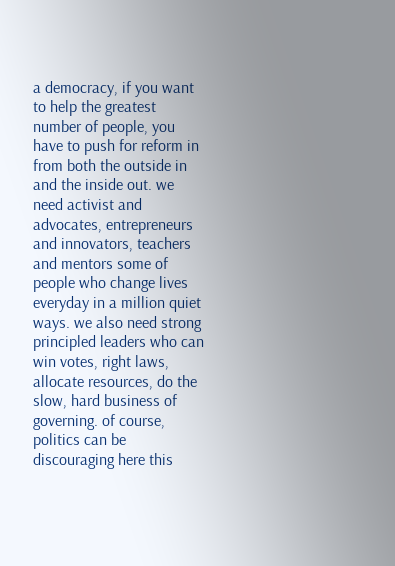a democracy, if you want to help the greatest number of people, you have to push for reform in from both the outside in and the inside out. we need activist and advocates, entrepreneurs and innovators, teachers and mentors some of people who change lives everyday in a million quiet ways. we also need strong principled leaders who can win votes, right laws, allocate resources, do the slow, hard business of governing. of course, politics can be discouraging here this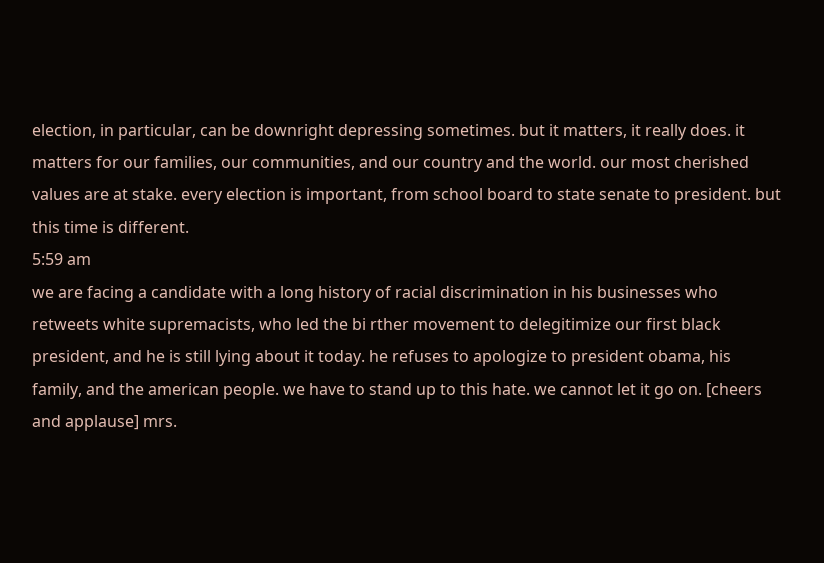election, in particular, can be downright depressing sometimes. but it matters, it really does. it matters for our families, our communities, and our country and the world. our most cherished values are at stake. every election is important, from school board to state senate to president. but this time is different.
5:59 am
we are facing a candidate with a long history of racial discrimination in his businesses who retweets white supremacists, who led the bi rther movement to delegitimize our first black president, and he is still lying about it today. he refuses to apologize to president obama, his family, and the american people. we have to stand up to this hate. we cannot let it go on. [cheers and applause] mrs.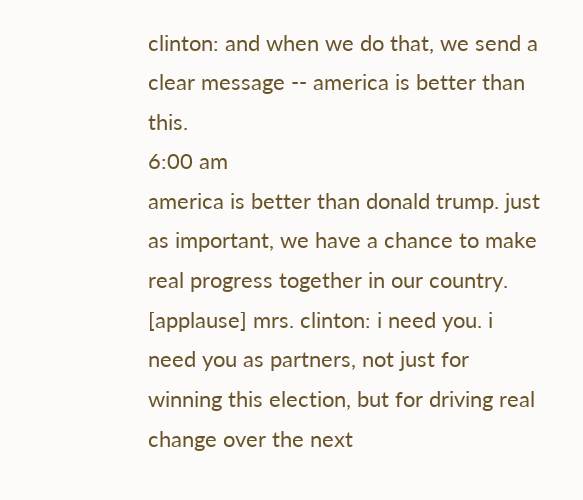clinton: and when we do that, we send a clear message -- america is better than this.
6:00 am
america is better than donald trump. just as important, we have a chance to make real progress together in our country. [applause] mrs. clinton: i need you. i need you as partners, not just for winning this election, but for driving real change over the next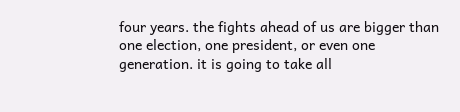four years. the fights ahead of us are bigger than one election, one president, or even one generation. it is going to take all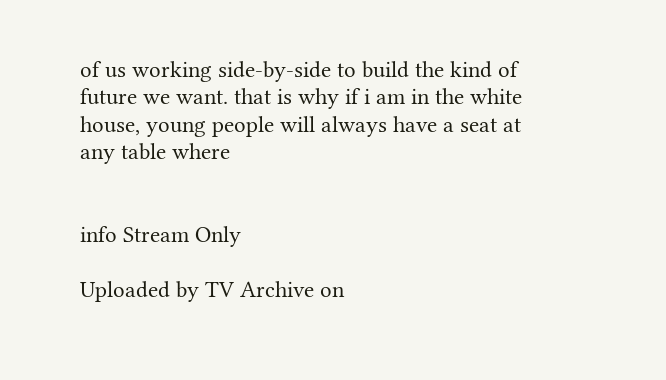of us working side-by-side to build the kind of future we want. that is why if i am in the white house, young people will always have a seat at any table where


info Stream Only

Uploaded by TV Archive on